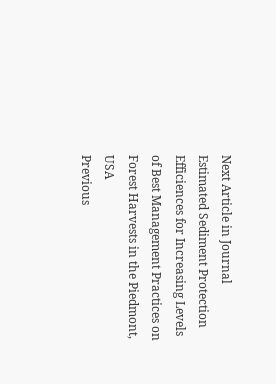Next Article in Journal
Estimated Sediment Protection Efficiences for Increasing Levels of Best Management Practices on Forest Harvests in the Piedmont, USA
Previous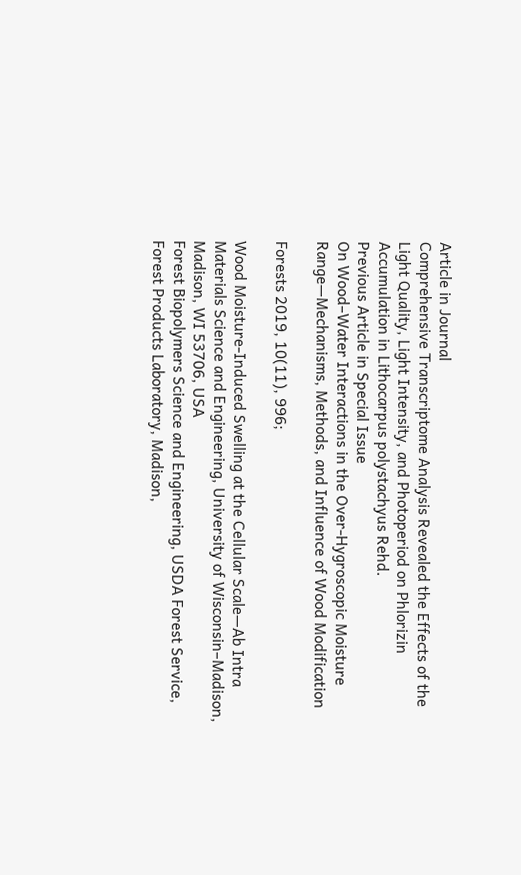Article in Journal
Comprehensive Transcriptome Analysis Revealed the Effects of the Light Quality, Light Intensity, and Photoperiod on Phlorizin Accumulation in Lithocarpus polystachyus Rehd.
Previous Article in Special Issue
On Wood–Water Interactions in the Over-Hygroscopic Moisture Range—Mechanisms, Methods, and Influence of Wood Modification

Forests 2019, 10(11), 996;

Wood Moisture-Induced Swelling at the Cellular Scale—Ab Intra
Materials Science and Engineering, University of Wisconsin–Madison, Madison, WI 53706, USA
Forest Biopolymers Science and Engineering, USDA Forest Service, Forest Products Laboratory, Madison,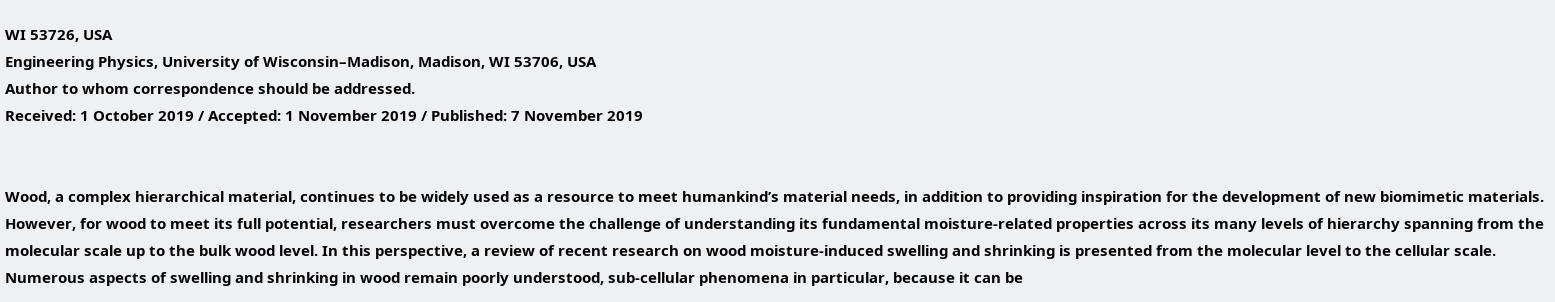WI 53726, USA
Engineering Physics, University of Wisconsin–Madison, Madison, WI 53706, USA
Author to whom correspondence should be addressed.
Received: 1 October 2019 / Accepted: 1 November 2019 / Published: 7 November 2019


Wood, a complex hierarchical material, continues to be widely used as a resource to meet humankind’s material needs, in addition to providing inspiration for the development of new biomimetic materials. However, for wood to meet its full potential, researchers must overcome the challenge of understanding its fundamental moisture-related properties across its many levels of hierarchy spanning from the molecular scale up to the bulk wood level. In this perspective, a review of recent research on wood moisture-induced swelling and shrinking is presented from the molecular level to the cellular scale. Numerous aspects of swelling and shrinking in wood remain poorly understood, sub-cellular phenomena in particular, because it can be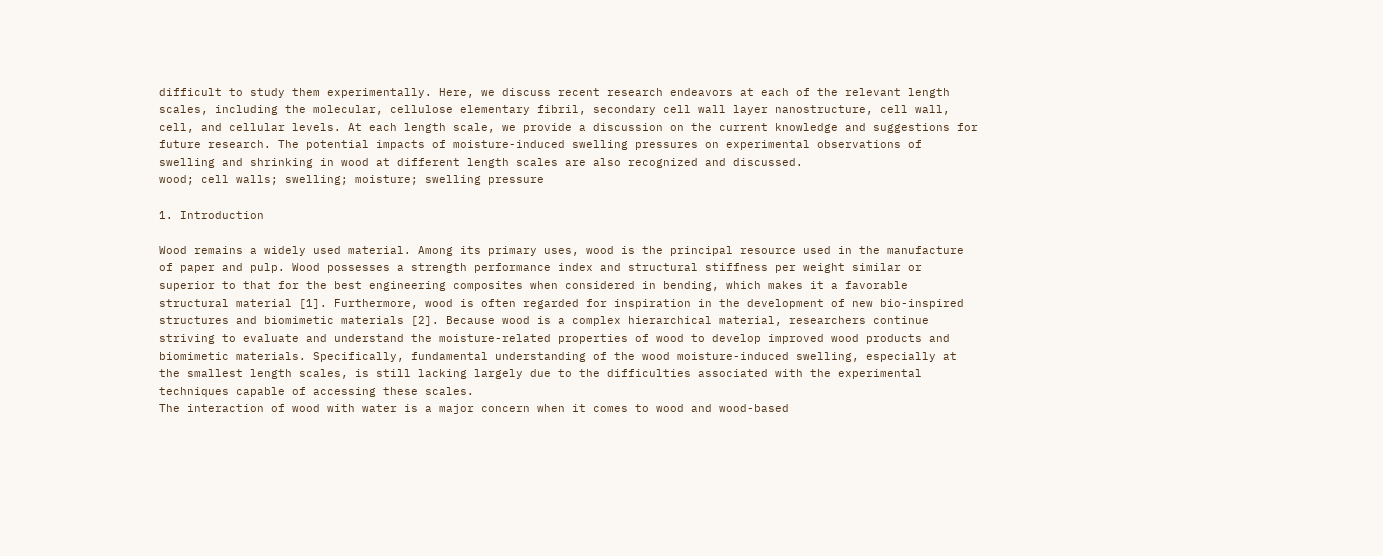difficult to study them experimentally. Here, we discuss recent research endeavors at each of the relevant length scales, including the molecular, cellulose elementary fibril, secondary cell wall layer nanostructure, cell wall, cell, and cellular levels. At each length scale, we provide a discussion on the current knowledge and suggestions for future research. The potential impacts of moisture-induced swelling pressures on experimental observations of swelling and shrinking in wood at different length scales are also recognized and discussed.
wood; cell walls; swelling; moisture; swelling pressure

1. Introduction

Wood remains a widely used material. Among its primary uses, wood is the principal resource used in the manufacture of paper and pulp. Wood possesses a strength performance index and structural stiffness per weight similar or superior to that for the best engineering composites when considered in bending, which makes it a favorable structural material [1]. Furthermore, wood is often regarded for inspiration in the development of new bio-inspired structures and biomimetic materials [2]. Because wood is a complex hierarchical material, researchers continue striving to evaluate and understand the moisture-related properties of wood to develop improved wood products and biomimetic materials. Specifically, fundamental understanding of the wood moisture-induced swelling, especially at the smallest length scales, is still lacking largely due to the difficulties associated with the experimental techniques capable of accessing these scales.
The interaction of wood with water is a major concern when it comes to wood and wood-based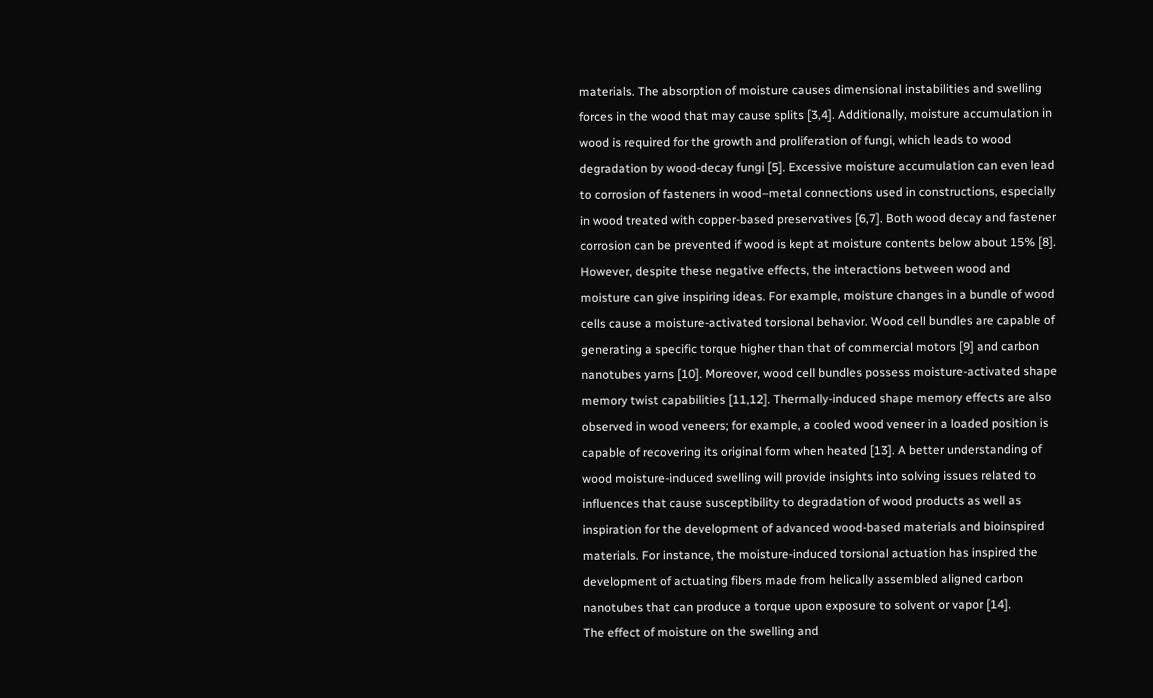materials. The absorption of moisture causes dimensional instabilities and swelling forces in the wood that may cause splits [3,4]. Additionally, moisture accumulation in wood is required for the growth and proliferation of fungi, which leads to wood degradation by wood-decay fungi [5]. Excessive moisture accumulation can even lead to corrosion of fasteners in wood–metal connections used in constructions, especially in wood treated with copper-based preservatives [6,7]. Both wood decay and fastener corrosion can be prevented if wood is kept at moisture contents below about 15% [8]. However, despite these negative effects, the interactions between wood and moisture can give inspiring ideas. For example, moisture changes in a bundle of wood cells cause a moisture-activated torsional behavior. Wood cell bundles are capable of generating a specific torque higher than that of commercial motors [9] and carbon nanotubes yarns [10]. Moreover, wood cell bundles possess moisture-activated shape memory twist capabilities [11,12]. Thermally-induced shape memory effects are also observed in wood veneers; for example, a cooled wood veneer in a loaded position is capable of recovering its original form when heated [13]. A better understanding of wood moisture-induced swelling will provide insights into solving issues related to influences that cause susceptibility to degradation of wood products as well as inspiration for the development of advanced wood-based materials and bioinspired materials. For instance, the moisture-induced torsional actuation has inspired the development of actuating fibers made from helically assembled aligned carbon nanotubes that can produce a torque upon exposure to solvent or vapor [14].
The effect of moisture on the swelling and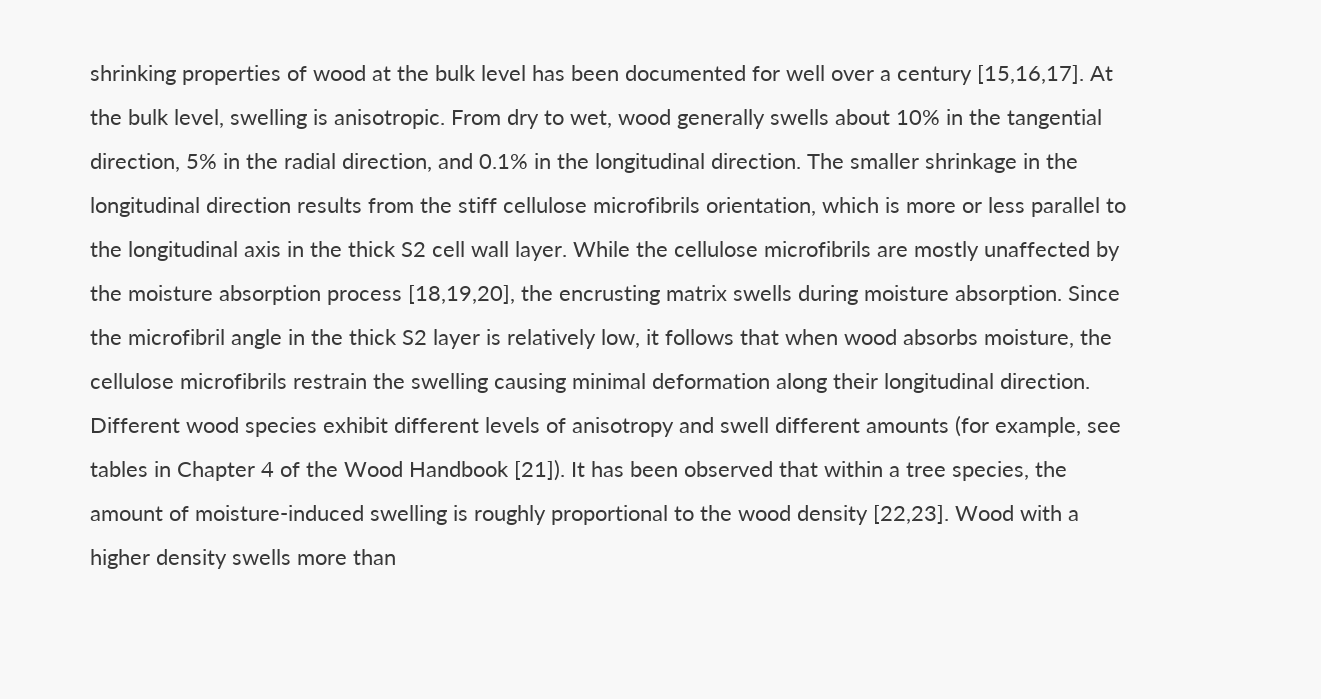shrinking properties of wood at the bulk level has been documented for well over a century [15,16,17]. At the bulk level, swelling is anisotropic. From dry to wet, wood generally swells about 10% in the tangential direction, 5% in the radial direction, and 0.1% in the longitudinal direction. The smaller shrinkage in the longitudinal direction results from the stiff cellulose microfibrils orientation, which is more or less parallel to the longitudinal axis in the thick S2 cell wall layer. While the cellulose microfibrils are mostly unaffected by the moisture absorption process [18,19,20], the encrusting matrix swells during moisture absorption. Since the microfibril angle in the thick S2 layer is relatively low, it follows that when wood absorbs moisture, the cellulose microfibrils restrain the swelling causing minimal deformation along their longitudinal direction.
Different wood species exhibit different levels of anisotropy and swell different amounts (for example, see tables in Chapter 4 of the Wood Handbook [21]). It has been observed that within a tree species, the amount of moisture-induced swelling is roughly proportional to the wood density [22,23]. Wood with a higher density swells more than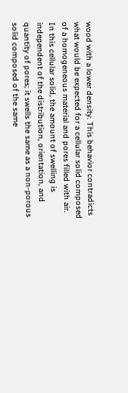wood with a lower density. This behavior contradicts what would be expected for a cellular solid composed of a homogeneous material and pores filled with air. In this cellular solid, the amount of swelling is independent of the distribution, orientation, and quantity of pores; it swells the same as a non-porous solid composed of the same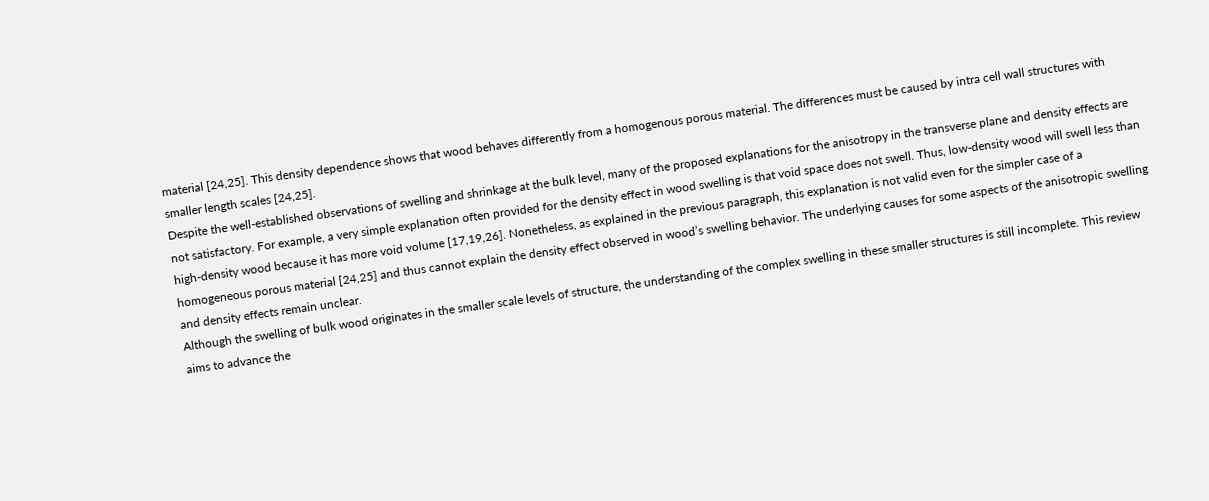material [24,25]. This density dependence shows that wood behaves differently from a homogenous porous material. The differences must be caused by intra cell wall structures with smaller length scales [24,25].
Despite the well-established observations of swelling and shrinkage at the bulk level, many of the proposed explanations for the anisotropy in the transverse plane and density effects are not satisfactory. For example, a very simple explanation often provided for the density effect in wood swelling is that void space does not swell. Thus, low-density wood will swell less than high-density wood because it has more void volume [17,19,26]. Nonetheless, as explained in the previous paragraph, this explanation is not valid even for the simpler case of a homogeneous porous material [24,25] and thus cannot explain the density effect observed in wood’s swelling behavior. The underlying causes for some aspects of the anisotropic swelling and density effects remain unclear.
Although the swelling of bulk wood originates in the smaller scale levels of structure, the understanding of the complex swelling in these smaller structures is still incomplete. This review aims to advance the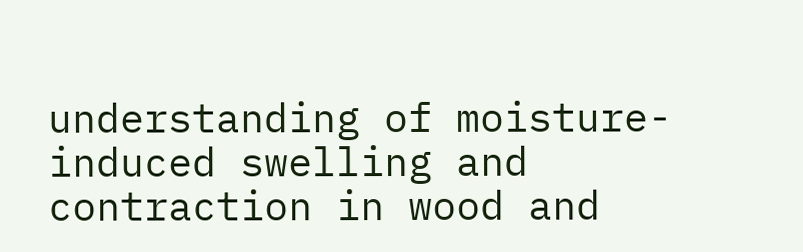understanding of moisture-induced swelling and contraction in wood and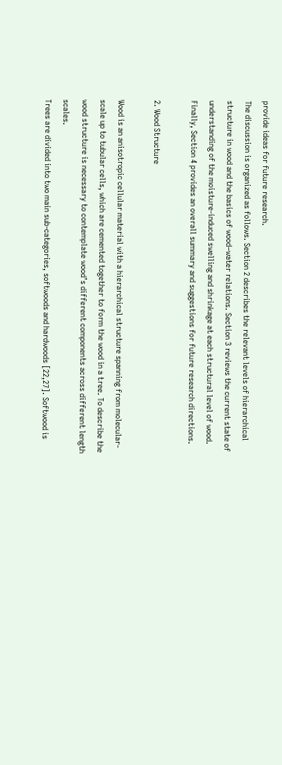provide ideas for future research.
The discussion is organized as follows. Section 2 describes the relevant levels of hierarchical structure in wood and the basics of wood–water relations. Section 3 reviews the current state of understanding of the moisture-induced swelling and shrinkage at each structural level of wood. Finally, Section 4 provides an overall summary and suggestions for future research directions.

2. Wood Structure

Wood is an anisotropic cellular material with a hierarchical structure spanning from molecular-scale up to tubular cells, which are cemented together to form the wood in a tree. To describe the wood structure is necessary to contemplate wood’s different components across different length scales.
Trees are divided into two main sub-categories, softwoods and hardwoods [22,27]. Softwood is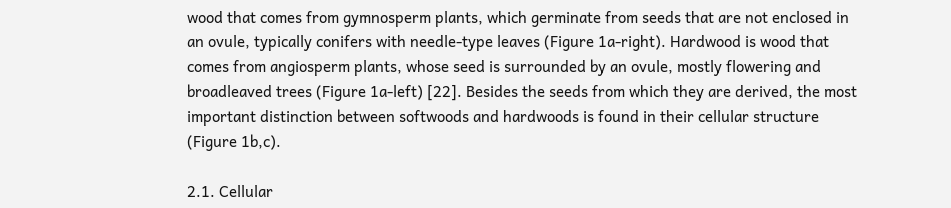wood that comes from gymnosperm plants, which germinate from seeds that are not enclosed in an ovule, typically conifers with needle-type leaves (Figure 1a-right). Hardwood is wood that comes from angiosperm plants, whose seed is surrounded by an ovule, mostly flowering and broadleaved trees (Figure 1a-left) [22]. Besides the seeds from which they are derived, the most important distinction between softwoods and hardwoods is found in their cellular structure (Figure 1b,c).

2.1. Cellular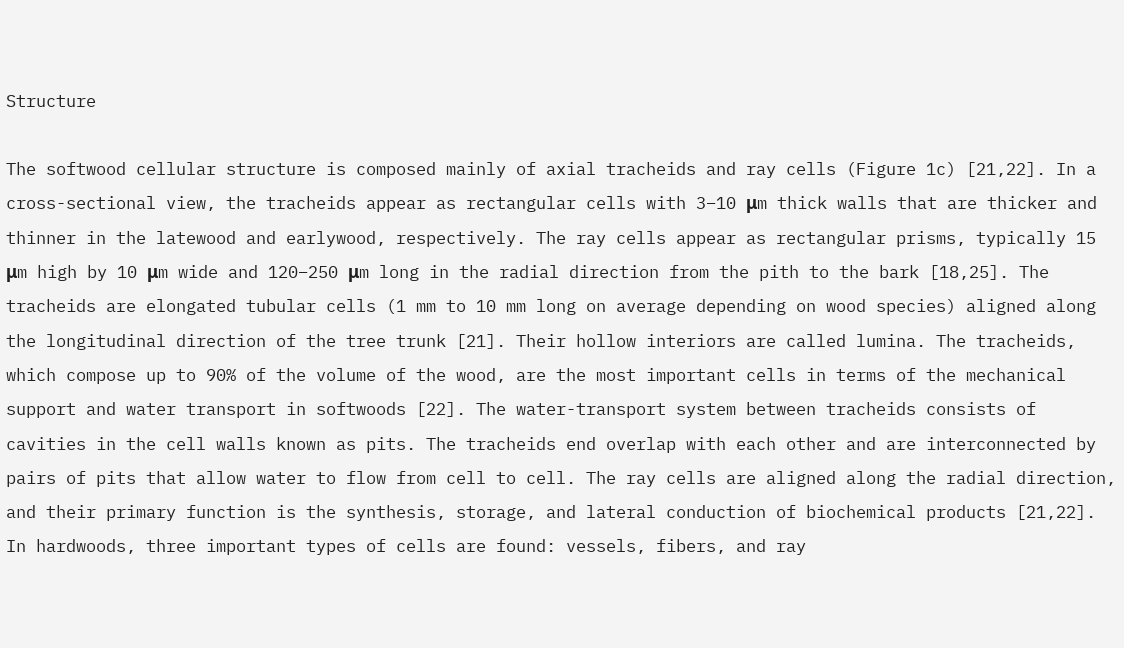Structure

The softwood cellular structure is composed mainly of axial tracheids and ray cells (Figure 1c) [21,22]. In a cross-sectional view, the tracheids appear as rectangular cells with 3–10 μm thick walls that are thicker and thinner in the latewood and earlywood, respectively. The ray cells appear as rectangular prisms, typically 15 μm high by 10 μm wide and 120–250 μm long in the radial direction from the pith to the bark [18,25]. The tracheids are elongated tubular cells (1 mm to 10 mm long on average depending on wood species) aligned along the longitudinal direction of the tree trunk [21]. Their hollow interiors are called lumina. The tracheids, which compose up to 90% of the volume of the wood, are the most important cells in terms of the mechanical support and water transport in softwoods [22]. The water-transport system between tracheids consists of cavities in the cell walls known as pits. The tracheids end overlap with each other and are interconnected by pairs of pits that allow water to flow from cell to cell. The ray cells are aligned along the radial direction, and their primary function is the synthesis, storage, and lateral conduction of biochemical products [21,22].
In hardwoods, three important types of cells are found: vessels, fibers, and ray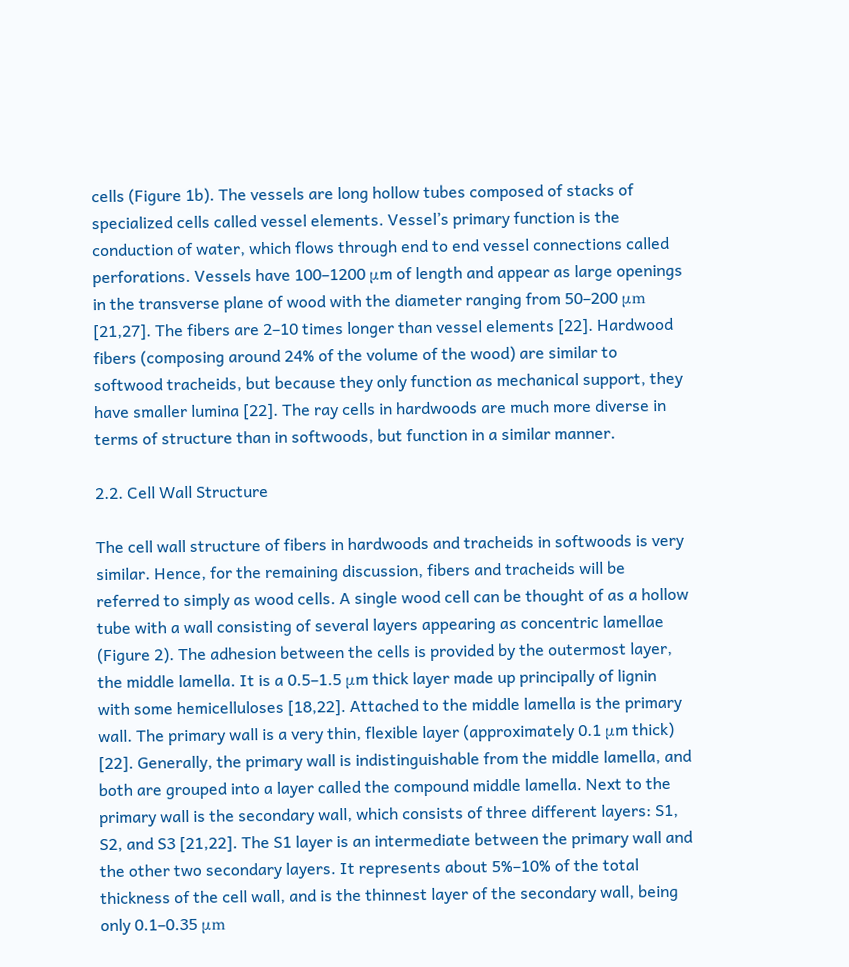cells (Figure 1b). The vessels are long hollow tubes composed of stacks of specialized cells called vessel elements. Vessel’s primary function is the conduction of water, which flows through end to end vessel connections called perforations. Vessels have 100–1200 μm of length and appear as large openings in the transverse plane of wood with the diameter ranging from 50–200 μm [21,27]. The fibers are 2–10 times longer than vessel elements [22]. Hardwood fibers (composing around 24% of the volume of the wood) are similar to softwood tracheids, but because they only function as mechanical support, they have smaller lumina [22]. The ray cells in hardwoods are much more diverse in terms of structure than in softwoods, but function in a similar manner.

2.2. Cell Wall Structure

The cell wall structure of fibers in hardwoods and tracheids in softwoods is very similar. Hence, for the remaining discussion, fibers and tracheids will be referred to simply as wood cells. A single wood cell can be thought of as a hollow tube with a wall consisting of several layers appearing as concentric lamellae (Figure 2). The adhesion between the cells is provided by the outermost layer, the middle lamella. It is a 0.5–1.5 μm thick layer made up principally of lignin with some hemicelluloses [18,22]. Attached to the middle lamella is the primary wall. The primary wall is a very thin, flexible layer (approximately 0.1 μm thick) [22]. Generally, the primary wall is indistinguishable from the middle lamella, and both are grouped into a layer called the compound middle lamella. Next to the primary wall is the secondary wall, which consists of three different layers: S1, S2, and S3 [21,22]. The S1 layer is an intermediate between the primary wall and the other two secondary layers. It represents about 5%–10% of the total thickness of the cell wall, and is the thinnest layer of the secondary wall, being only 0.1–0.35 μm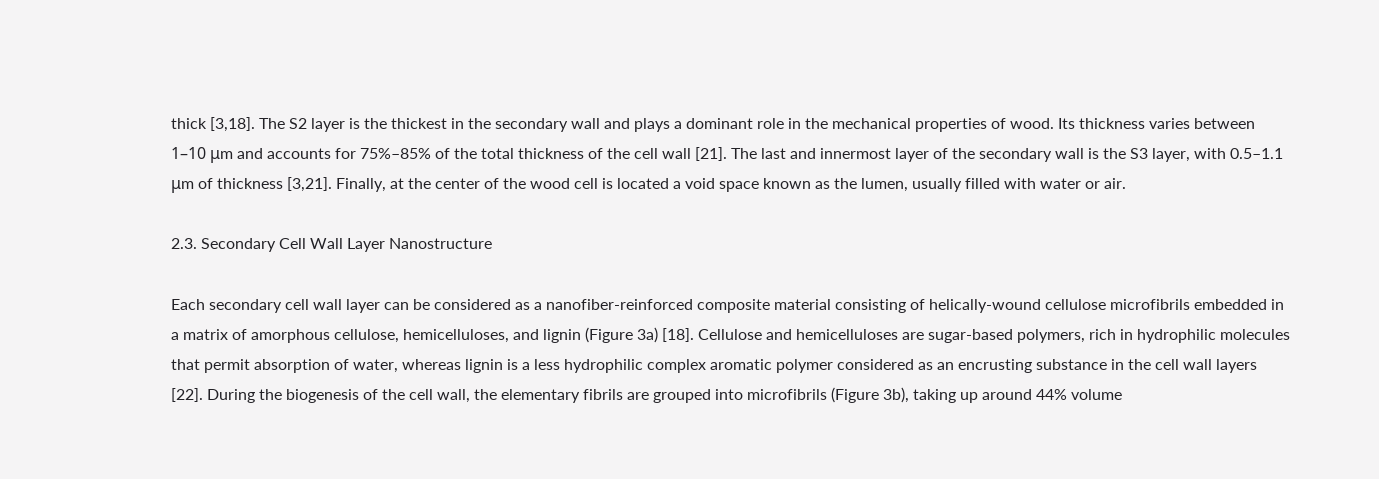thick [3,18]. The S2 layer is the thickest in the secondary wall and plays a dominant role in the mechanical properties of wood. Its thickness varies between 1–10 μm and accounts for 75%–85% of the total thickness of the cell wall [21]. The last and innermost layer of the secondary wall is the S3 layer, with 0.5–1.1 μm of thickness [3,21]. Finally, at the center of the wood cell is located a void space known as the lumen, usually filled with water or air.

2.3. Secondary Cell Wall Layer Nanostructure

Each secondary cell wall layer can be considered as a nanofiber-reinforced composite material consisting of helically-wound cellulose microfibrils embedded in a matrix of amorphous cellulose, hemicelluloses, and lignin (Figure 3a) [18]. Cellulose and hemicelluloses are sugar-based polymers, rich in hydrophilic molecules that permit absorption of water, whereas lignin is a less hydrophilic complex aromatic polymer considered as an encrusting substance in the cell wall layers [22]. During the biogenesis of the cell wall, the elementary fibrils are grouped into microfibrils (Figure 3b), taking up around 44% volume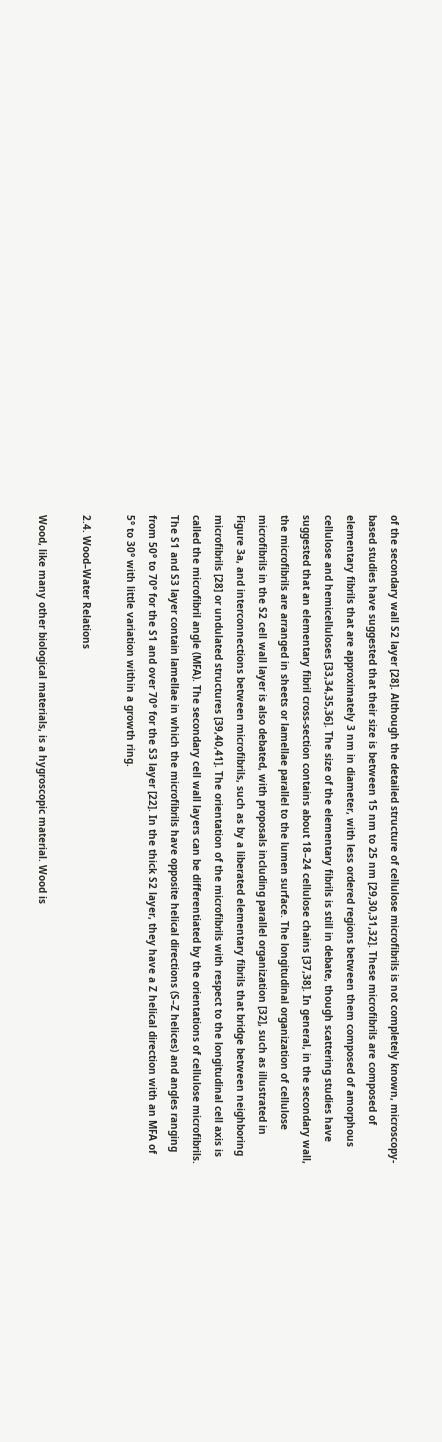of the secondary wall S2 layer [28]. Although the detailed structure of cellulose microfibrils is not completely known, microscopy-based studies have suggested that their size is between 15 nm to 25 nm [29,30,31,32]. These microfibrils are composed of elementary fibrils that are approximately 3 nm in diameter, with less ordered regions between them composed of amorphous cellulose and hemicelluloses [33,34,35,36]. The size of the elementary fibrils is still in debate, though scattering studies have suggested that an elementary fibril cross-section contains about 18–24 cellulose chains [37,38]. In general, in the secondary wall, the microfibrils are arranged in sheets or lamellae parallel to the lumen surface. The longitudinal organization of cellulose microfibrils in the S2 cell wall layer is also debated, with proposals including parallel organization [32], such as illustrated in Figure 3a, and interconnections between microfibrils, such as by a liberated elementary fibrils that bridge between neighboring microfibrils [28] or undulated structures [39,40,41]. The orientation of the microfibrils with respect to the longitudinal cell axis is called the microfibril angle (MFA). The secondary cell wall layers can be differentiated by the orientations of cellulose microfibrils. The S1 and S3 layer contain lamellae in which the microfibrils have opposite helical directions (S–Z helices) and angles ranging from 50° to 70° for the S1 and over 70° for the S3 layer [22]. In the thick S2 layer, they have a Z helical direction with an MFA of 5° to 30° with little variation within a growth ring.

2.4. Wood–Water Relations

Wood, like many other biological materials, is a hygroscopic material. Wood is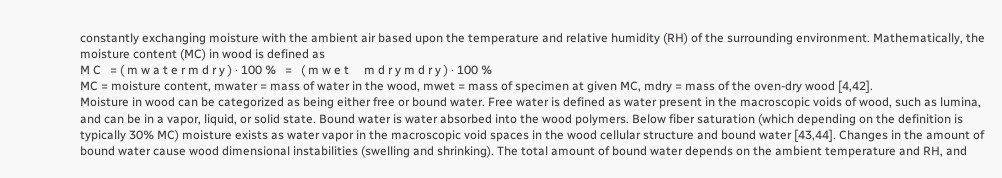constantly exchanging moisture with the ambient air based upon the temperature and relative humidity (RH) of the surrounding environment. Mathematically, the moisture content (MC) in wood is defined as
M C   = ( m w a t e r m d r y ) · 100 %   =   ( m w e t     m d r y m d r y ) · 100 %
MC = moisture content, mwater = mass of water in the wood, mwet = mass of specimen at given MC, mdry = mass of the oven-dry wood [4,42].
Moisture in wood can be categorized as being either free or bound water. Free water is defined as water present in the macroscopic voids of wood, such as lumina, and can be in a vapor, liquid, or solid state. Bound water is water absorbed into the wood polymers. Below fiber saturation (which depending on the definition is typically 30% MC) moisture exists as water vapor in the macroscopic void spaces in the wood cellular structure and bound water [43,44]. Changes in the amount of bound water cause wood dimensional instabilities (swelling and shrinking). The total amount of bound water depends on the ambient temperature and RH, and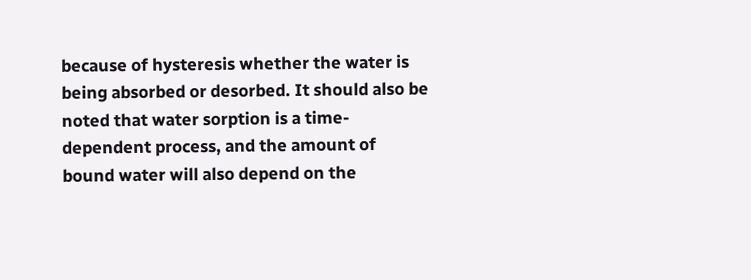because of hysteresis whether the water is being absorbed or desorbed. It should also be noted that water sorption is a time-dependent process, and the amount of bound water will also depend on the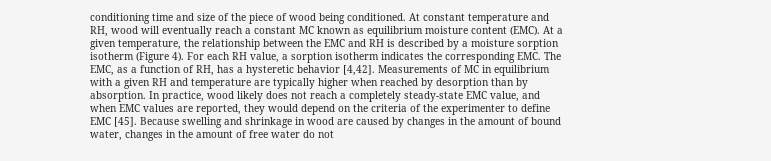conditioning time and size of the piece of wood being conditioned. At constant temperature and RH, wood will eventually reach a constant MC known as equilibrium moisture content (EMC). At a given temperature, the relationship between the EMC and RH is described by a moisture sorption isotherm (Figure 4). For each RH value, a sorption isotherm indicates the corresponding EMC. The EMC, as a function of RH, has a hysteretic behavior [4,42]. Measurements of MC in equilibrium with a given RH and temperature are typically higher when reached by desorption than by absorption. In practice, wood likely does not reach a completely steady-state EMC value, and when EMC values are reported, they would depend on the criteria of the experimenter to define EMC [45]. Because swelling and shrinkage in wood are caused by changes in the amount of bound water, changes in the amount of free water do not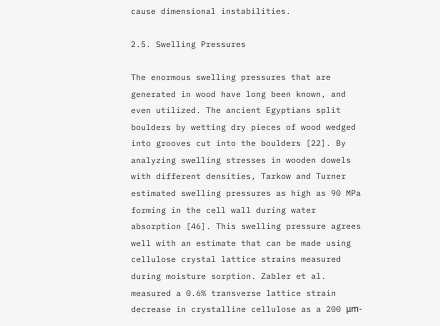cause dimensional instabilities.

2.5. Swelling Pressures

The enormous swelling pressures that are generated in wood have long been known, and even utilized. The ancient Egyptians split boulders by wetting dry pieces of wood wedged into grooves cut into the boulders [22]. By analyzing swelling stresses in wooden dowels with different densities, Tarkow and Turner estimated swelling pressures as high as 90 MPa forming in the cell wall during water absorption [46]. This swelling pressure agrees well with an estimate that can be made using cellulose crystal lattice strains measured during moisture sorption. Zabler et al. measured a 0.6% transverse lattice strain decrease in crystalline cellulose as a 200 μm-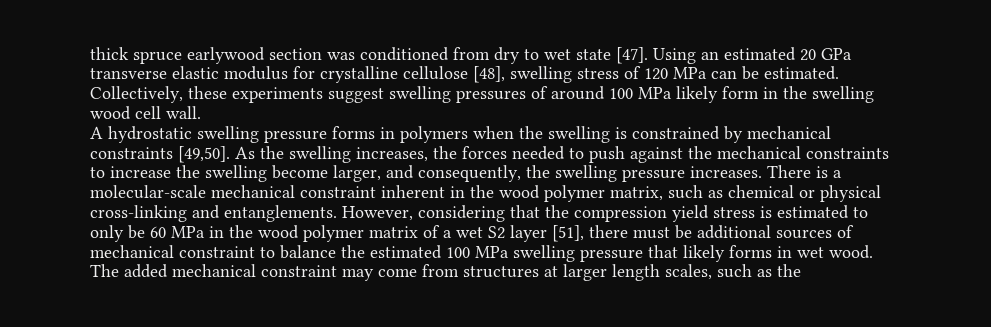thick spruce earlywood section was conditioned from dry to wet state [47]. Using an estimated 20 GPa transverse elastic modulus for crystalline cellulose [48], swelling stress of 120 MPa can be estimated. Collectively, these experiments suggest swelling pressures of around 100 MPa likely form in the swelling wood cell wall.
A hydrostatic swelling pressure forms in polymers when the swelling is constrained by mechanical constraints [49,50]. As the swelling increases, the forces needed to push against the mechanical constraints to increase the swelling become larger, and consequently, the swelling pressure increases. There is a molecular-scale mechanical constraint inherent in the wood polymer matrix, such as chemical or physical cross-linking and entanglements. However, considering that the compression yield stress is estimated to only be 60 MPa in the wood polymer matrix of a wet S2 layer [51], there must be additional sources of mechanical constraint to balance the estimated 100 MPa swelling pressure that likely forms in wet wood. The added mechanical constraint may come from structures at larger length scales, such as the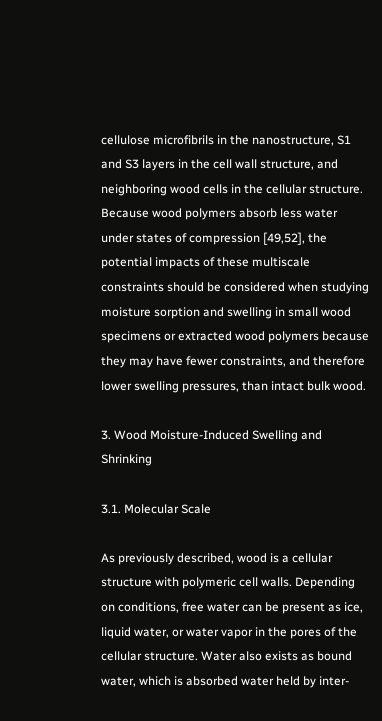cellulose microfibrils in the nanostructure, S1 and S3 layers in the cell wall structure, and neighboring wood cells in the cellular structure. Because wood polymers absorb less water under states of compression [49,52], the potential impacts of these multiscale constraints should be considered when studying moisture sorption and swelling in small wood specimens or extracted wood polymers because they may have fewer constraints, and therefore lower swelling pressures, than intact bulk wood.

3. Wood Moisture-Induced Swelling and Shrinking

3.1. Molecular Scale

As previously described, wood is a cellular structure with polymeric cell walls. Depending on conditions, free water can be present as ice, liquid water, or water vapor in the pores of the cellular structure. Water also exists as bound water, which is absorbed water held by inter-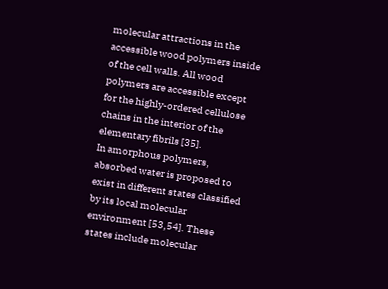molecular attractions in the accessible wood polymers inside of the cell walls. All wood polymers are accessible except for the highly-ordered cellulose chains in the interior of the elementary fibrils [35].
In amorphous polymers, absorbed water is proposed to exist in different states classified by its local molecular environment [53,54]. These states include molecular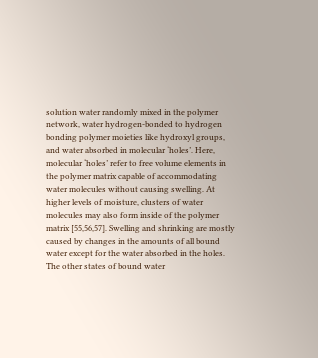solution water randomly mixed in the polymer network, water hydrogen-bonded to hydrogen bonding polymer moieties like hydroxyl groups, and water absorbed in molecular ‘holes’. Here, molecular ‘holes’ refer to free volume elements in the polymer matrix capable of accommodating water molecules without causing swelling. At higher levels of moisture, clusters of water molecules may also form inside of the polymer matrix [55,56,57]. Swelling and shrinking are mostly caused by changes in the amounts of all bound water except for the water absorbed in the holes. The other states of bound water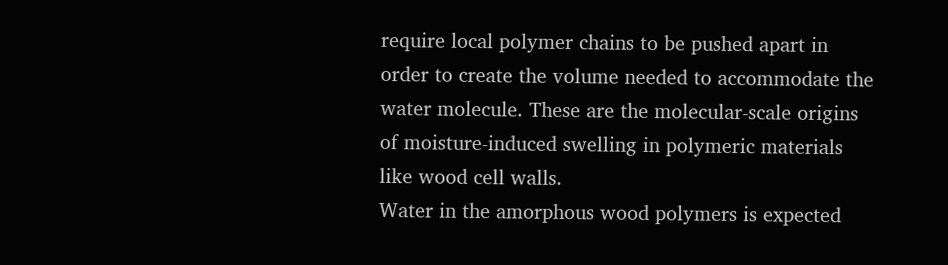require local polymer chains to be pushed apart in order to create the volume needed to accommodate the water molecule. These are the molecular-scale origins of moisture-induced swelling in polymeric materials like wood cell walls.
Water in the amorphous wood polymers is expected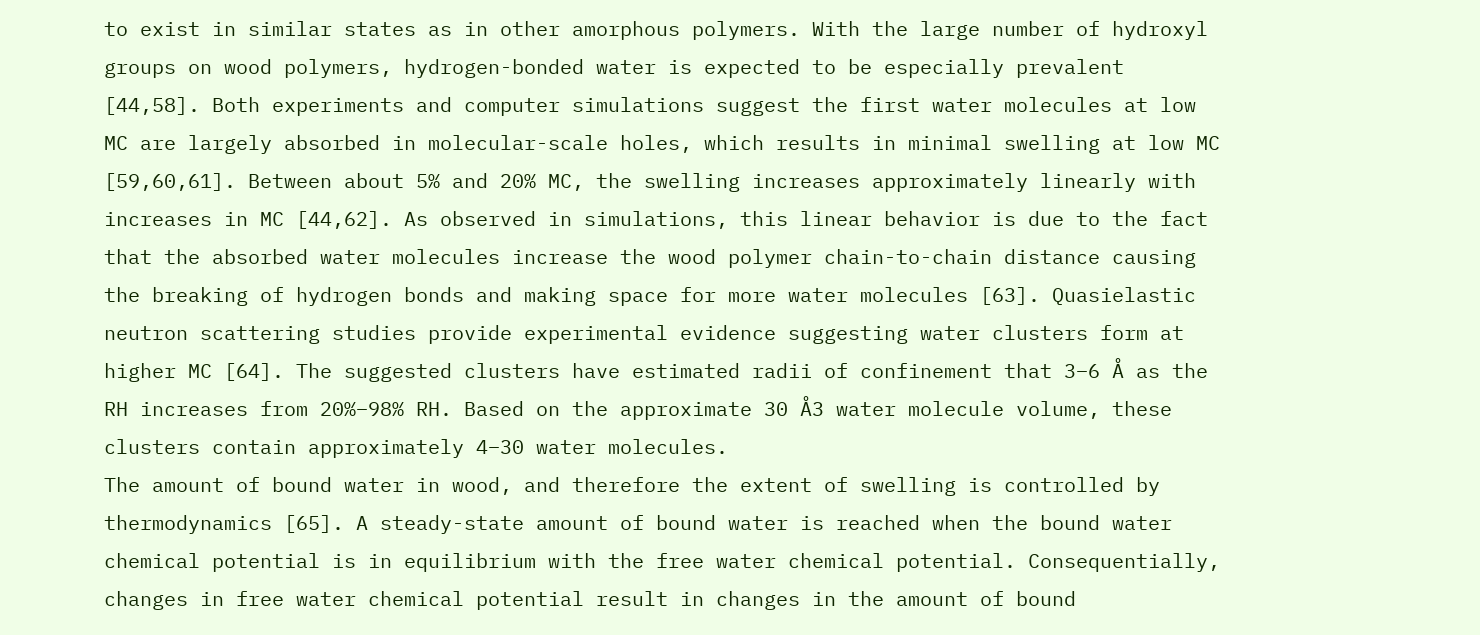to exist in similar states as in other amorphous polymers. With the large number of hydroxyl groups on wood polymers, hydrogen-bonded water is expected to be especially prevalent [44,58]. Both experiments and computer simulations suggest the first water molecules at low MC are largely absorbed in molecular-scale holes, which results in minimal swelling at low MC [59,60,61]. Between about 5% and 20% MC, the swelling increases approximately linearly with increases in MC [44,62]. As observed in simulations, this linear behavior is due to the fact that the absorbed water molecules increase the wood polymer chain-to-chain distance causing the breaking of hydrogen bonds and making space for more water molecules [63]. Quasielastic neutron scattering studies provide experimental evidence suggesting water clusters form at higher MC [64]. The suggested clusters have estimated radii of confinement that 3–6 Å as the RH increases from 20%–98% RH. Based on the approximate 30 Å3 water molecule volume, these clusters contain approximately 4–30 water molecules.
The amount of bound water in wood, and therefore the extent of swelling is controlled by thermodynamics [65]. A steady-state amount of bound water is reached when the bound water chemical potential is in equilibrium with the free water chemical potential. Consequentially, changes in free water chemical potential result in changes in the amount of bound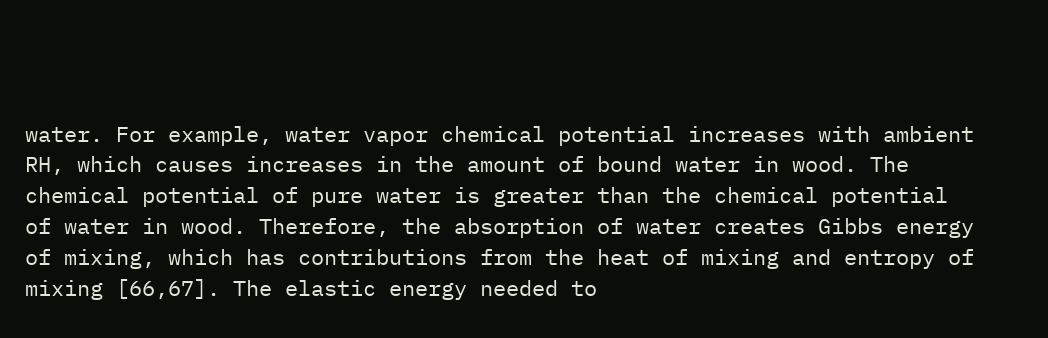water. For example, water vapor chemical potential increases with ambient RH, which causes increases in the amount of bound water in wood. The chemical potential of pure water is greater than the chemical potential of water in wood. Therefore, the absorption of water creates Gibbs energy of mixing, which has contributions from the heat of mixing and entropy of mixing [66,67]. The elastic energy needed to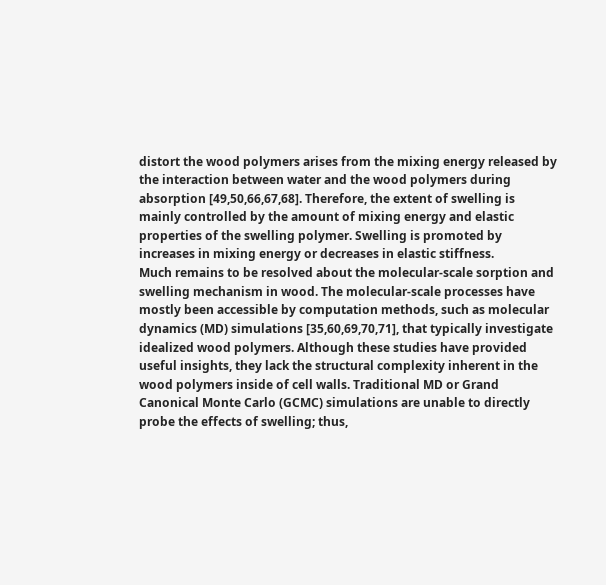distort the wood polymers arises from the mixing energy released by the interaction between water and the wood polymers during absorption [49,50,66,67,68]. Therefore, the extent of swelling is mainly controlled by the amount of mixing energy and elastic properties of the swelling polymer. Swelling is promoted by increases in mixing energy or decreases in elastic stiffness.
Much remains to be resolved about the molecular-scale sorption and swelling mechanism in wood. The molecular-scale processes have mostly been accessible by computation methods, such as molecular dynamics (MD) simulations [35,60,69,70,71], that typically investigate idealized wood polymers. Although these studies have provided useful insights, they lack the structural complexity inherent in the wood polymers inside of cell walls. Traditional MD or Grand Canonical Monte Carlo (GCMC) simulations are unable to directly probe the effects of swelling; thus,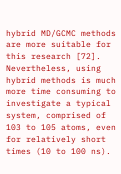hybrid MD/GCMC methods are more suitable for this research [72]. Nevertheless, using hybrid methods is much more time consuming to investigate a typical system, comprised of 103 to 105 atoms, even for relatively short times (10 to 100 ns).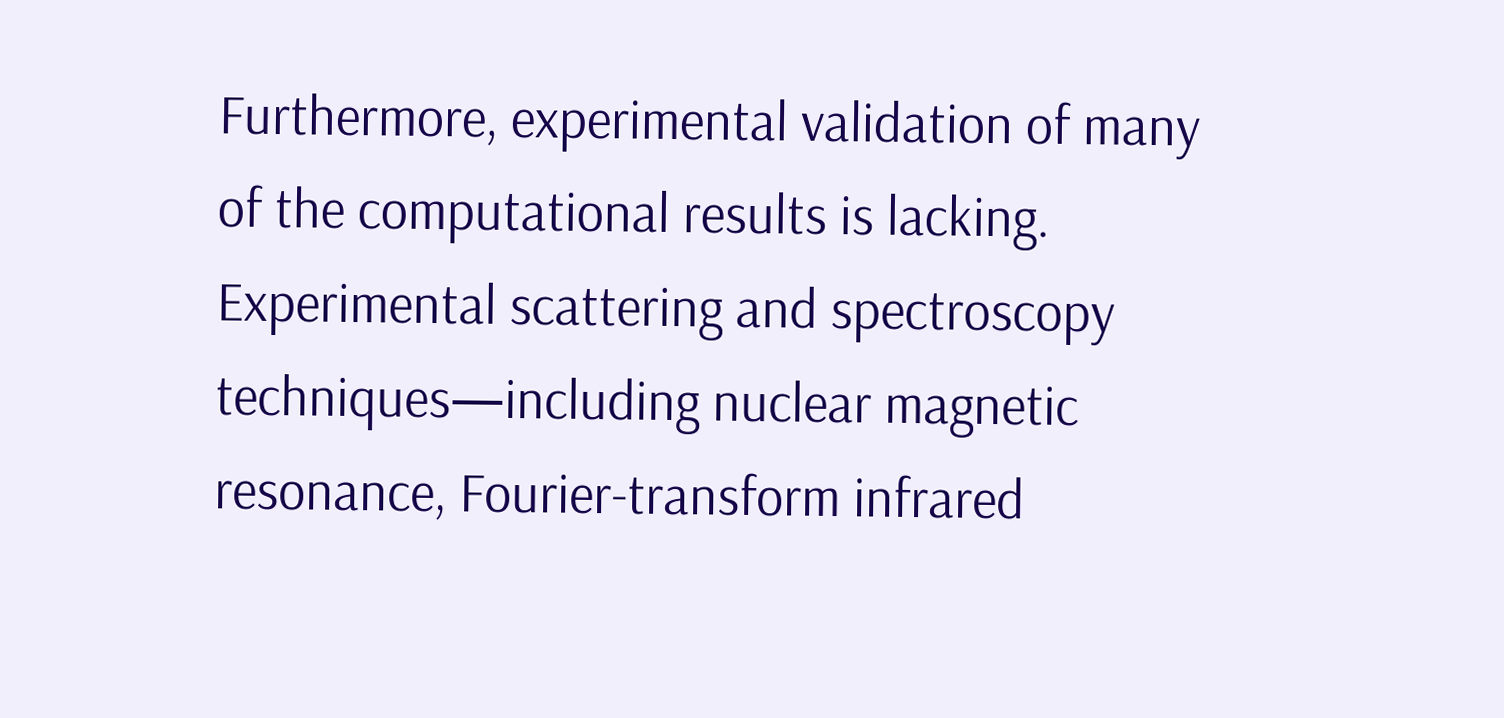Furthermore, experimental validation of many of the computational results is lacking. Experimental scattering and spectroscopy techniques—including nuclear magnetic resonance, Fourier-transform infrared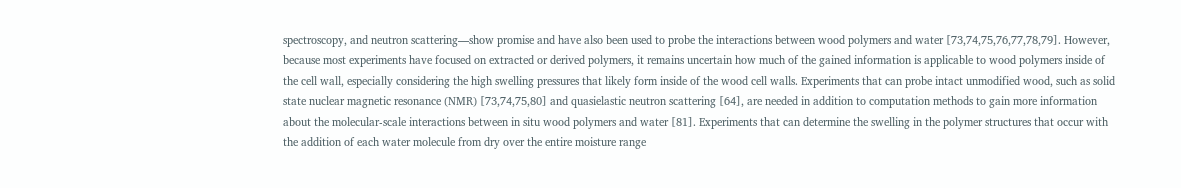spectroscopy, and neutron scattering—show promise and have also been used to probe the interactions between wood polymers and water [73,74,75,76,77,78,79]. However, because most experiments have focused on extracted or derived polymers, it remains uncertain how much of the gained information is applicable to wood polymers inside of the cell wall, especially considering the high swelling pressures that likely form inside of the wood cell walls. Experiments that can probe intact unmodified wood, such as solid state nuclear magnetic resonance (NMR) [73,74,75,80] and quasielastic neutron scattering [64], are needed in addition to computation methods to gain more information about the molecular-scale interactions between in situ wood polymers and water [81]. Experiments that can determine the swelling in the polymer structures that occur with the addition of each water molecule from dry over the entire moisture range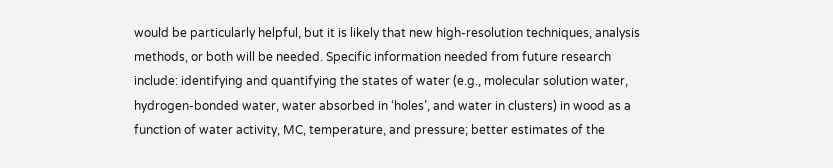would be particularly helpful, but it is likely that new high-resolution techniques, analysis methods, or both will be needed. Specific information needed from future research include: identifying and quantifying the states of water (e.g., molecular solution water, hydrogen-bonded water, water absorbed in ‘holes’, and water in clusters) in wood as a function of water activity, MC, temperature, and pressure; better estimates of the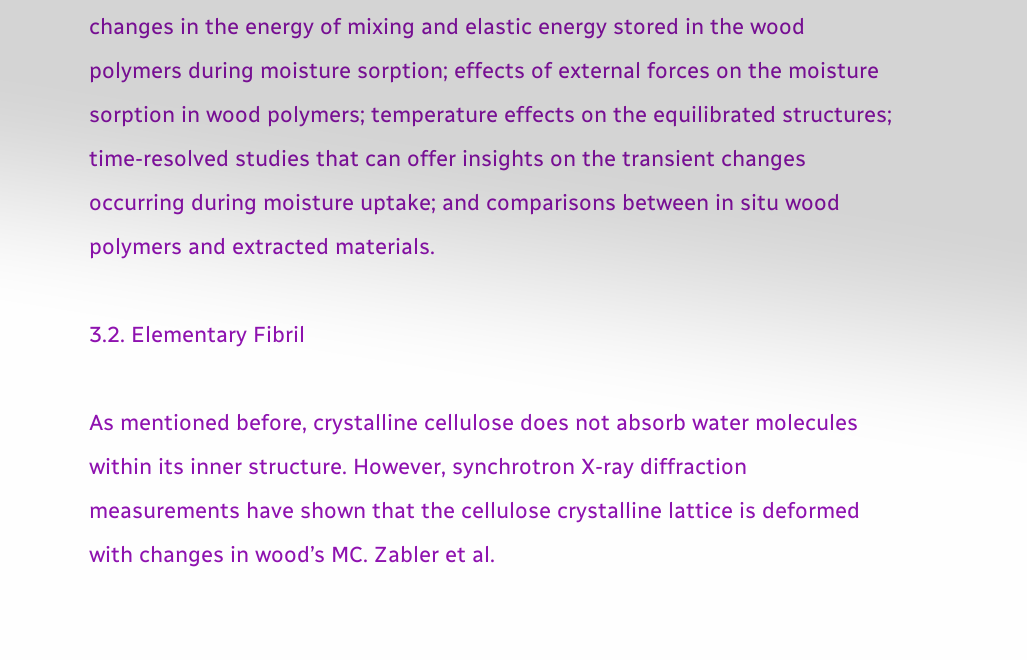changes in the energy of mixing and elastic energy stored in the wood polymers during moisture sorption; effects of external forces on the moisture sorption in wood polymers; temperature effects on the equilibrated structures; time-resolved studies that can offer insights on the transient changes occurring during moisture uptake; and comparisons between in situ wood polymers and extracted materials.

3.2. Elementary Fibril

As mentioned before, crystalline cellulose does not absorb water molecules within its inner structure. However, synchrotron X-ray diffraction measurements have shown that the cellulose crystalline lattice is deformed with changes in wood’s MC. Zabler et al.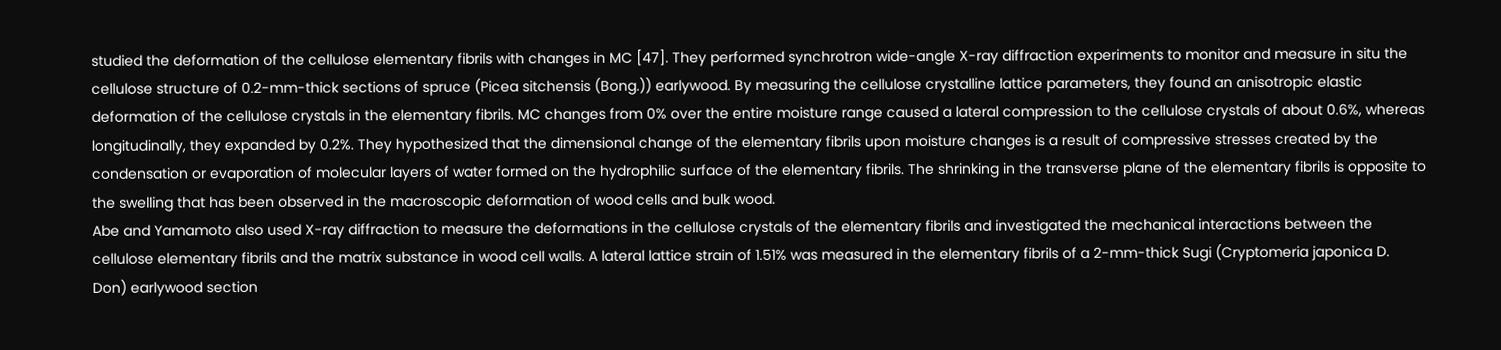studied the deformation of the cellulose elementary fibrils with changes in MC [47]. They performed synchrotron wide-angle X-ray diffraction experiments to monitor and measure in situ the cellulose structure of 0.2-mm-thick sections of spruce (Picea sitchensis (Bong.)) earlywood. By measuring the cellulose crystalline lattice parameters, they found an anisotropic elastic deformation of the cellulose crystals in the elementary fibrils. MC changes from 0% over the entire moisture range caused a lateral compression to the cellulose crystals of about 0.6%, whereas longitudinally, they expanded by 0.2%. They hypothesized that the dimensional change of the elementary fibrils upon moisture changes is a result of compressive stresses created by the condensation or evaporation of molecular layers of water formed on the hydrophilic surface of the elementary fibrils. The shrinking in the transverse plane of the elementary fibrils is opposite to the swelling that has been observed in the macroscopic deformation of wood cells and bulk wood.
Abe and Yamamoto also used X-ray diffraction to measure the deformations in the cellulose crystals of the elementary fibrils and investigated the mechanical interactions between the cellulose elementary fibrils and the matrix substance in wood cell walls. A lateral lattice strain of 1.51% was measured in the elementary fibrils of a 2-mm-thick Sugi (Cryptomeria japonica D. Don) earlywood section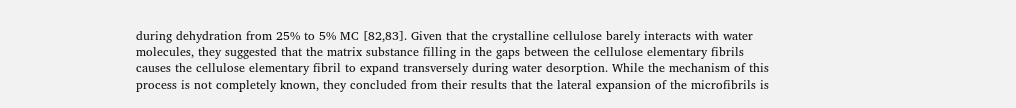during dehydration from 25% to 5% MC [82,83]. Given that the crystalline cellulose barely interacts with water molecules, they suggested that the matrix substance filling in the gaps between the cellulose elementary fibrils causes the cellulose elementary fibril to expand transversely during water desorption. While the mechanism of this process is not completely known, they concluded from their results that the lateral expansion of the microfibrils is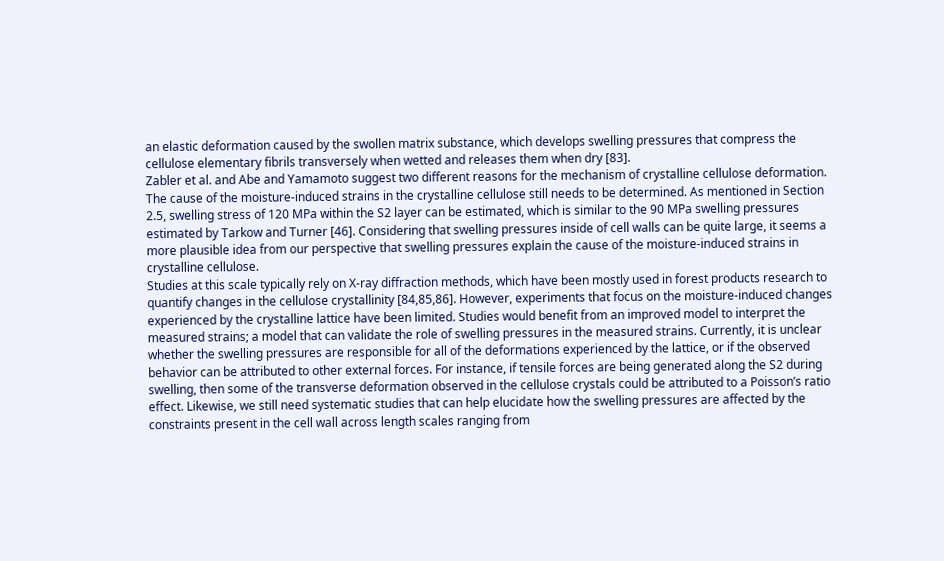an elastic deformation caused by the swollen matrix substance, which develops swelling pressures that compress the cellulose elementary fibrils transversely when wetted and releases them when dry [83].
Zabler et al. and Abe and Yamamoto suggest two different reasons for the mechanism of crystalline cellulose deformation. The cause of the moisture-induced strains in the crystalline cellulose still needs to be determined. As mentioned in Section 2.5, swelling stress of 120 MPa within the S2 layer can be estimated, which is similar to the 90 MPa swelling pressures estimated by Tarkow and Turner [46]. Considering that swelling pressures inside of cell walls can be quite large, it seems a more plausible idea from our perspective that swelling pressures explain the cause of the moisture-induced strains in crystalline cellulose.
Studies at this scale typically rely on X-ray diffraction methods, which have been mostly used in forest products research to quantify changes in the cellulose crystallinity [84,85,86]. However, experiments that focus on the moisture-induced changes experienced by the crystalline lattice have been limited. Studies would benefit from an improved model to interpret the measured strains; a model that can validate the role of swelling pressures in the measured strains. Currently, it is unclear whether the swelling pressures are responsible for all of the deformations experienced by the lattice, or if the observed behavior can be attributed to other external forces. For instance, if tensile forces are being generated along the S2 during swelling, then some of the transverse deformation observed in the cellulose crystals could be attributed to a Poisson’s ratio effect. Likewise, we still need systematic studies that can help elucidate how the swelling pressures are affected by the constraints present in the cell wall across length scales ranging from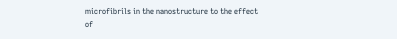microfibrils in the nanostructure to the effect of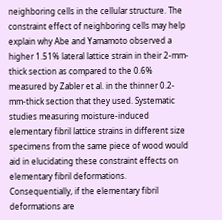neighboring cells in the cellular structure. The constraint effect of neighboring cells may help explain why Abe and Yamamoto observed a higher 1.51% lateral lattice strain in their 2-mm-thick section as compared to the 0.6% measured by Zabler et al. in the thinner 0.2-mm-thick section that they used. Systematic studies measuring moisture-induced elementary fibril lattice strains in different size specimens from the same piece of wood would aid in elucidating these constraint effects on elementary fibril deformations. Consequentially, if the elementary fibril deformations are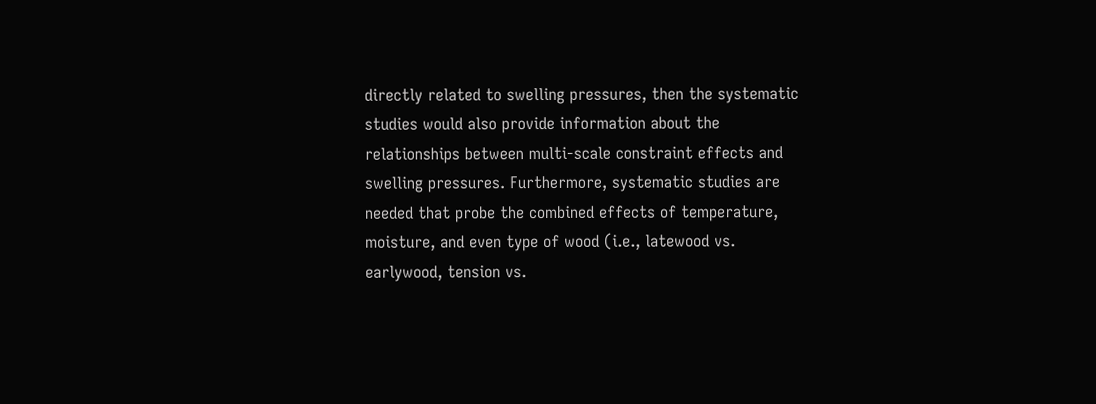directly related to swelling pressures, then the systematic studies would also provide information about the relationships between multi-scale constraint effects and swelling pressures. Furthermore, systematic studies are needed that probe the combined effects of temperature, moisture, and even type of wood (i.e., latewood vs. earlywood, tension vs.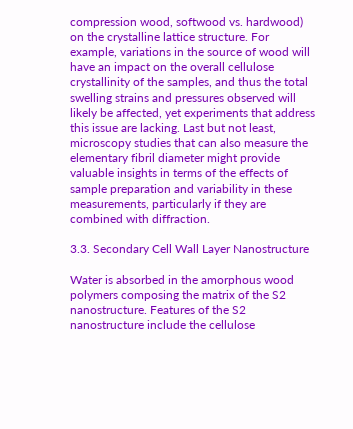compression wood, softwood vs. hardwood) on the crystalline lattice structure. For example, variations in the source of wood will have an impact on the overall cellulose crystallinity of the samples, and thus the total swelling strains and pressures observed will likely be affected, yet experiments that address this issue are lacking. Last but not least, microscopy studies that can also measure the elementary fibril diameter might provide valuable insights in terms of the effects of sample preparation and variability in these measurements, particularly if they are combined with diffraction.

3.3. Secondary Cell Wall Layer Nanostructure

Water is absorbed in the amorphous wood polymers composing the matrix of the S2 nanostructure. Features of the S2 nanostructure include the cellulose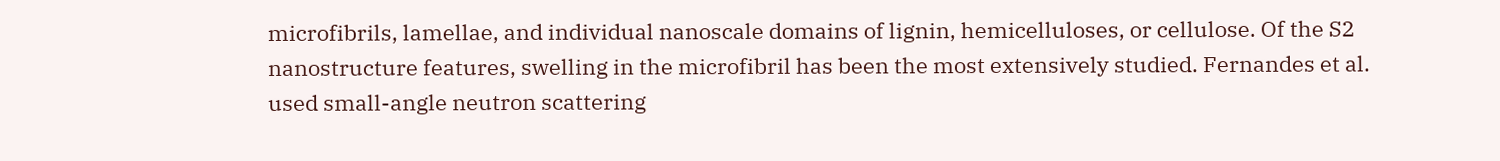microfibrils, lamellae, and individual nanoscale domains of lignin, hemicelluloses, or cellulose. Of the S2 nanostructure features, swelling in the microfibril has been the most extensively studied. Fernandes et al. used small-angle neutron scattering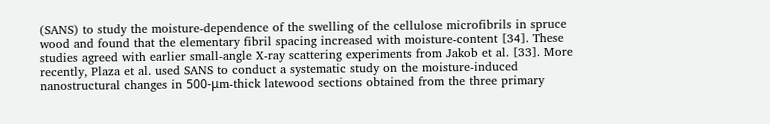(SANS) to study the moisture-dependence of the swelling of the cellulose microfibrils in spruce wood and found that the elementary fibril spacing increased with moisture-content [34]. These studies agreed with earlier small-angle X-ray scattering experiments from Jakob et al. [33]. More recently, Plaza et al. used SANS to conduct a systematic study on the moisture-induced nanostructural changes in 500-μm-thick latewood sections obtained from the three primary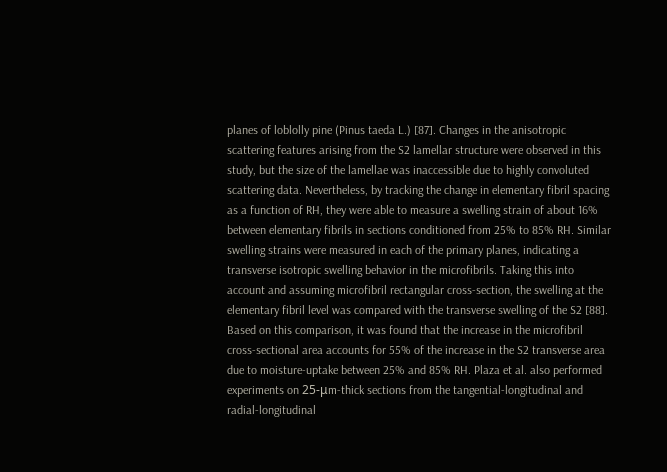planes of loblolly pine (Pinus taeda L.) [87]. Changes in the anisotropic scattering features arising from the S2 lamellar structure were observed in this study, but the size of the lamellae was inaccessible due to highly convoluted scattering data. Nevertheless, by tracking the change in elementary fibril spacing as a function of RH, they were able to measure a swelling strain of about 16% between elementary fibrils in sections conditioned from 25% to 85% RH. Similar swelling strains were measured in each of the primary planes, indicating a transverse isotropic swelling behavior in the microfibrils. Taking this into account and assuming microfibril rectangular cross-section, the swelling at the elementary fibril level was compared with the transverse swelling of the S2 [88]. Based on this comparison, it was found that the increase in the microfibril cross-sectional area accounts for 55% of the increase in the S2 transverse area due to moisture-uptake between 25% and 85% RH. Plaza et al. also performed experiments on 25-μm-thick sections from the tangential-longitudinal and radial-longitudinal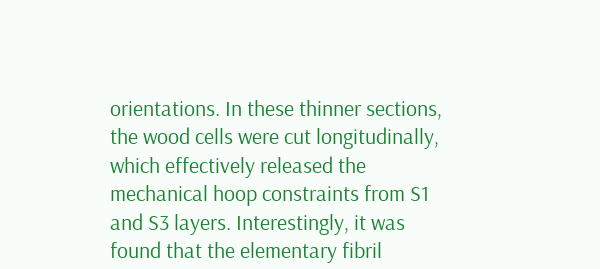orientations. In these thinner sections, the wood cells were cut longitudinally, which effectively released the mechanical hoop constraints from S1 and S3 layers. Interestingly, it was found that the elementary fibril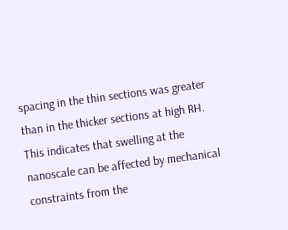spacing in the thin sections was greater than in the thicker sections at high RH. This indicates that swelling at the nanoscale can be affected by mechanical constraints from the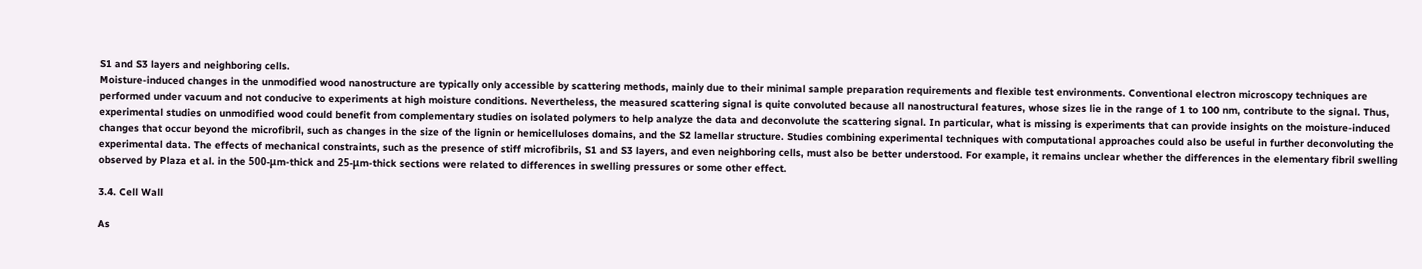S1 and S3 layers and neighboring cells.
Moisture-induced changes in the unmodified wood nanostructure are typically only accessible by scattering methods, mainly due to their minimal sample preparation requirements and flexible test environments. Conventional electron microscopy techniques are performed under vacuum and not conducive to experiments at high moisture conditions. Nevertheless, the measured scattering signal is quite convoluted because all nanostructural features, whose sizes lie in the range of 1 to 100 nm, contribute to the signal. Thus, experimental studies on unmodified wood could benefit from complementary studies on isolated polymers to help analyze the data and deconvolute the scattering signal. In particular, what is missing is experiments that can provide insights on the moisture-induced changes that occur beyond the microfibril, such as changes in the size of the lignin or hemicelluloses domains, and the S2 lamellar structure. Studies combining experimental techniques with computational approaches could also be useful in further deconvoluting the experimental data. The effects of mechanical constraints, such as the presence of stiff microfibrils, S1 and S3 layers, and even neighboring cells, must also be better understood. For example, it remains unclear whether the differences in the elementary fibril swelling observed by Plaza et al. in the 500-μm-thick and 25-μm-thick sections were related to differences in swelling pressures or some other effect.

3.4. Cell Wall

As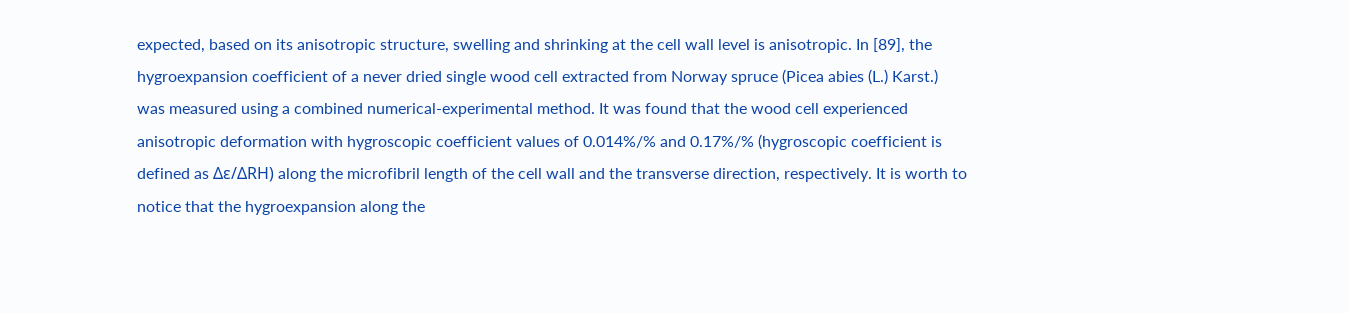expected, based on its anisotropic structure, swelling and shrinking at the cell wall level is anisotropic. In [89], the hygroexpansion coefficient of a never dried single wood cell extracted from Norway spruce (Picea abies (L.) Karst.) was measured using a combined numerical-experimental method. It was found that the wood cell experienced anisotropic deformation with hygroscopic coefficient values of 0.014%/% and 0.17%/% (hygroscopic coefficient is defined as Δε/ΔRH) along the microfibril length of the cell wall and the transverse direction, respectively. It is worth to notice that the hygroexpansion along the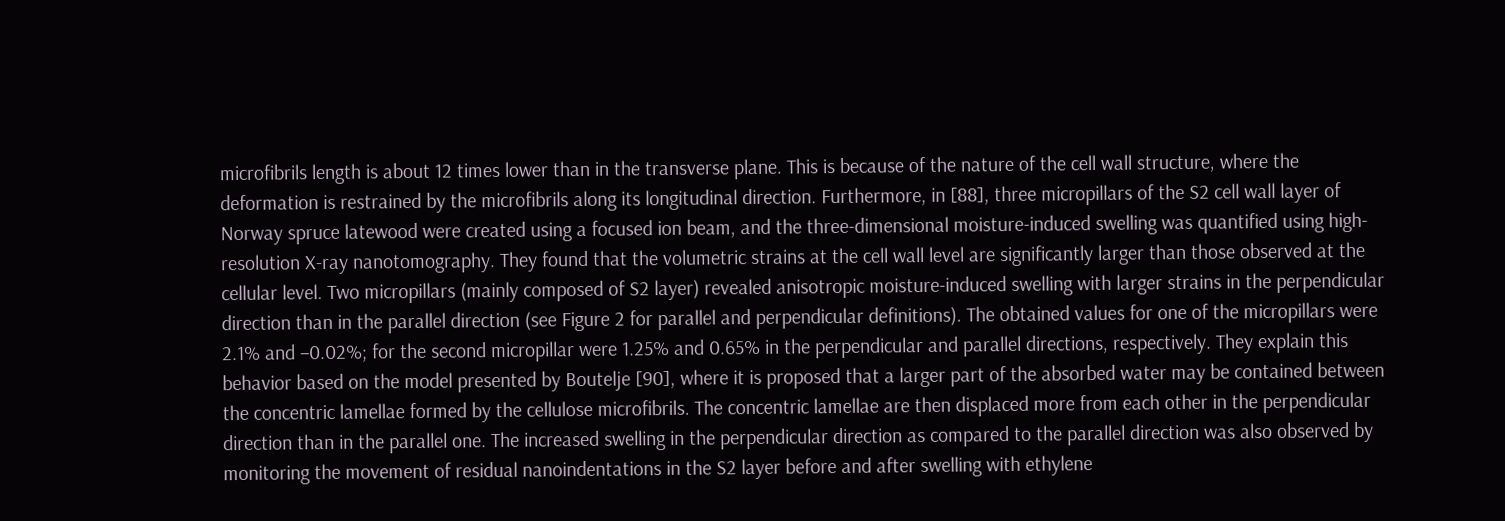microfibrils length is about 12 times lower than in the transverse plane. This is because of the nature of the cell wall structure, where the deformation is restrained by the microfibrils along its longitudinal direction. Furthermore, in [88], three micropillars of the S2 cell wall layer of Norway spruce latewood were created using a focused ion beam, and the three-dimensional moisture-induced swelling was quantified using high-resolution X-ray nanotomography. They found that the volumetric strains at the cell wall level are significantly larger than those observed at the cellular level. Two micropillars (mainly composed of S2 layer) revealed anisotropic moisture-induced swelling with larger strains in the perpendicular direction than in the parallel direction (see Figure 2 for parallel and perpendicular definitions). The obtained values for one of the micropillars were 2.1% and −0.02%; for the second micropillar were 1.25% and 0.65% in the perpendicular and parallel directions, respectively. They explain this behavior based on the model presented by Boutelje [90], where it is proposed that a larger part of the absorbed water may be contained between the concentric lamellae formed by the cellulose microfibrils. The concentric lamellae are then displaced more from each other in the perpendicular direction than in the parallel one. The increased swelling in the perpendicular direction as compared to the parallel direction was also observed by monitoring the movement of residual nanoindentations in the S2 layer before and after swelling with ethylene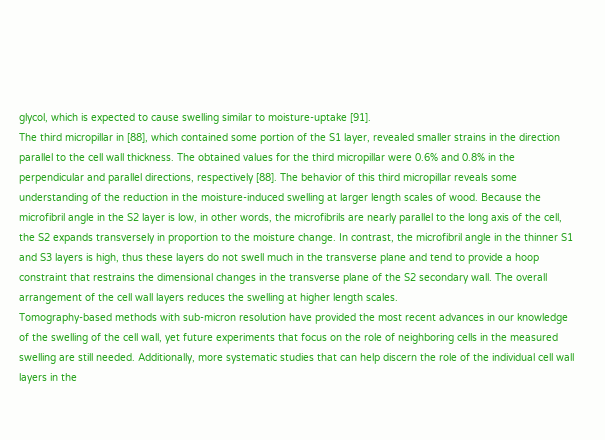glycol, which is expected to cause swelling similar to moisture-uptake [91].
The third micropillar in [88], which contained some portion of the S1 layer, revealed smaller strains in the direction parallel to the cell wall thickness. The obtained values for the third micropillar were 0.6% and 0.8% in the perpendicular and parallel directions, respectively [88]. The behavior of this third micropillar reveals some understanding of the reduction in the moisture-induced swelling at larger length scales of wood. Because the microfibril angle in the S2 layer is low, in other words, the microfibrils are nearly parallel to the long axis of the cell, the S2 expands transversely in proportion to the moisture change. In contrast, the microfibril angle in the thinner S1 and S3 layers is high, thus these layers do not swell much in the transverse plane and tend to provide a hoop constraint that restrains the dimensional changes in the transverse plane of the S2 secondary wall. The overall arrangement of the cell wall layers reduces the swelling at higher length scales.
Tomography-based methods with sub-micron resolution have provided the most recent advances in our knowledge of the swelling of the cell wall, yet future experiments that focus on the role of neighboring cells in the measured swelling are still needed. Additionally, more systematic studies that can help discern the role of the individual cell wall layers in the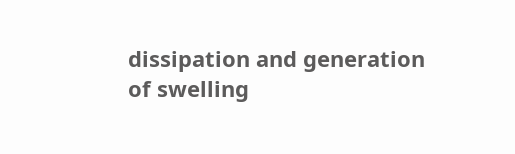dissipation and generation of swelling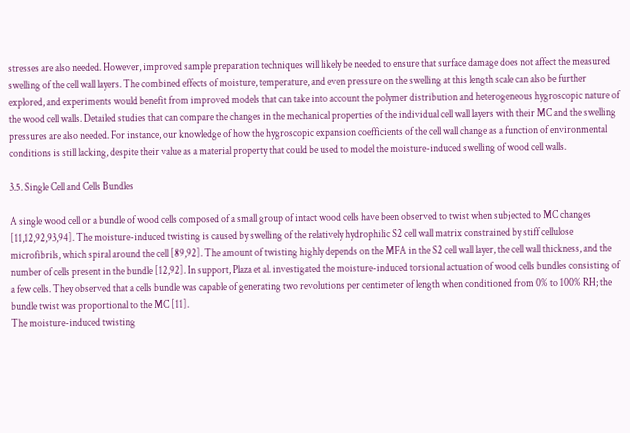stresses are also needed. However, improved sample preparation techniques will likely be needed to ensure that surface damage does not affect the measured swelling of the cell wall layers. The combined effects of moisture, temperature, and even pressure on the swelling at this length scale can also be further explored, and experiments would benefit from improved models that can take into account the polymer distribution and heterogeneous hygroscopic nature of the wood cell walls. Detailed studies that can compare the changes in the mechanical properties of the individual cell wall layers with their MC and the swelling pressures are also needed. For instance, our knowledge of how the hygroscopic expansion coefficients of the cell wall change as a function of environmental conditions is still lacking, despite their value as a material property that could be used to model the moisture-induced swelling of wood cell walls.

3.5. Single Cell and Cells Bundles

A single wood cell or a bundle of wood cells composed of a small group of intact wood cells have been observed to twist when subjected to MC changes [11,12,92,93,94]. The moisture-induced twisting is caused by swelling of the relatively hydrophilic S2 cell wall matrix constrained by stiff cellulose microfibrils, which spiral around the cell [89,92]. The amount of twisting highly depends on the MFA in the S2 cell wall layer, the cell wall thickness, and the number of cells present in the bundle [12,92]. In support, Plaza et al. investigated the moisture-induced torsional actuation of wood cells bundles consisting of a few cells. They observed that a cells bundle was capable of generating two revolutions per centimeter of length when conditioned from 0% to 100% RH; the bundle twist was proportional to the MC [11].
The moisture-induced twisting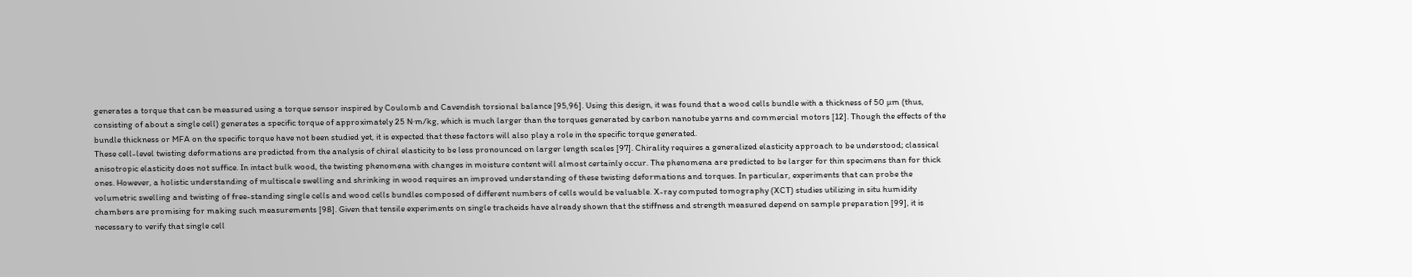generates a torque that can be measured using a torque sensor inspired by Coulomb and Cavendish torsional balance [95,96]. Using this design, it was found that a wood cells bundle with a thickness of 50 µm (thus, consisting of about a single cell) generates a specific torque of approximately 25 N·m/kg, which is much larger than the torques generated by carbon nanotube yarns and commercial motors [12]. Though the effects of the bundle thickness or MFA on the specific torque have not been studied yet, it is expected that these factors will also play a role in the specific torque generated.
These cell-level twisting deformations are predicted from the analysis of chiral elasticity to be less pronounced on larger length scales [97]. Chirality requires a generalized elasticity approach to be understood; classical anisotropic elasticity does not suffice. In intact bulk wood, the twisting phenomena with changes in moisture content will almost certainly occur. The phenomena are predicted to be larger for thin specimens than for thick ones. However, a holistic understanding of multiscale swelling and shrinking in wood requires an improved understanding of these twisting deformations and torques. In particular, experiments that can probe the volumetric swelling and twisting of free-standing single cells and wood cells bundles composed of different numbers of cells would be valuable. X-ray computed tomography (XCT) studies utilizing in situ humidity chambers are promising for making such measurements [98]. Given that tensile experiments on single tracheids have already shown that the stiffness and strength measured depend on sample preparation [99], it is necessary to verify that single cell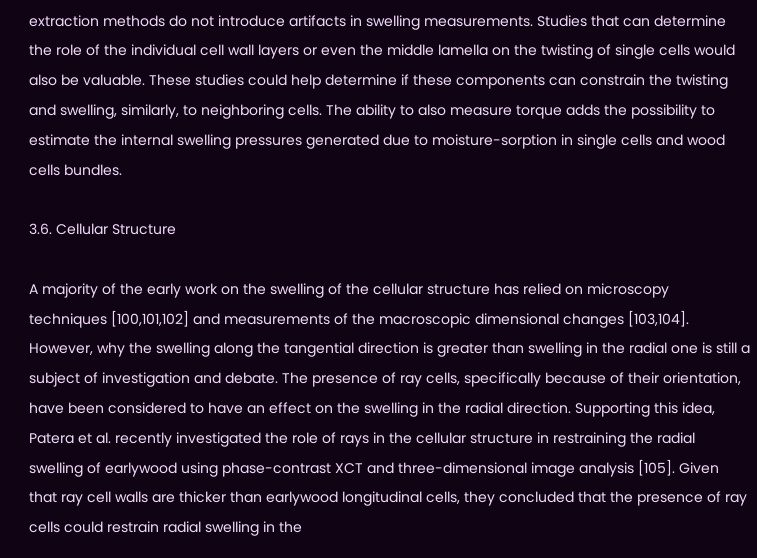extraction methods do not introduce artifacts in swelling measurements. Studies that can determine the role of the individual cell wall layers or even the middle lamella on the twisting of single cells would also be valuable. These studies could help determine if these components can constrain the twisting and swelling, similarly, to neighboring cells. The ability to also measure torque adds the possibility to estimate the internal swelling pressures generated due to moisture-sorption in single cells and wood cells bundles.

3.6. Cellular Structure

A majority of the early work on the swelling of the cellular structure has relied on microscopy techniques [100,101,102] and measurements of the macroscopic dimensional changes [103,104]. However, why the swelling along the tangential direction is greater than swelling in the radial one is still a subject of investigation and debate. The presence of ray cells, specifically because of their orientation, have been considered to have an effect on the swelling in the radial direction. Supporting this idea, Patera et al. recently investigated the role of rays in the cellular structure in restraining the radial swelling of earlywood using phase-contrast XCT and three-dimensional image analysis [105]. Given that ray cell walls are thicker than earlywood longitudinal cells, they concluded that the presence of ray cells could restrain radial swelling in the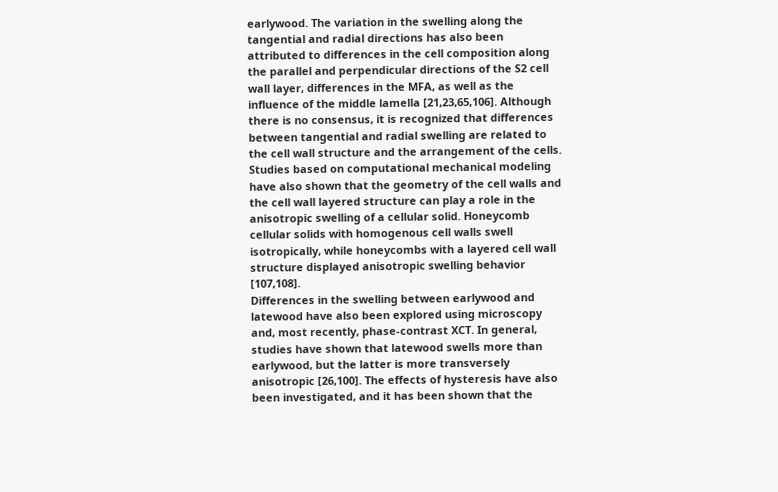earlywood. The variation in the swelling along the tangential and radial directions has also been attributed to differences in the cell composition along the parallel and perpendicular directions of the S2 cell wall layer, differences in the MFA, as well as the influence of the middle lamella [21,23,65,106]. Although there is no consensus, it is recognized that differences between tangential and radial swelling are related to the cell wall structure and the arrangement of the cells. Studies based on computational mechanical modeling have also shown that the geometry of the cell walls and the cell wall layered structure can play a role in the anisotropic swelling of a cellular solid. Honeycomb cellular solids with homogenous cell walls swell isotropically, while honeycombs with a layered cell wall structure displayed anisotropic swelling behavior [107,108].
Differences in the swelling between earlywood and latewood have also been explored using microscopy and, most recently, phase-contrast XCT. In general, studies have shown that latewood swells more than earlywood, but the latter is more transversely anisotropic [26,100]. The effects of hysteresis have also been investigated, and it has been shown that the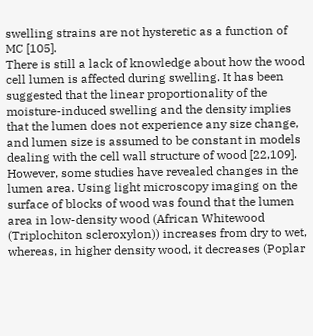swelling strains are not hysteretic as a function of MC [105].
There is still a lack of knowledge about how the wood cell lumen is affected during swelling. It has been suggested that the linear proportionality of the moisture-induced swelling and the density implies that the lumen does not experience any size change, and lumen size is assumed to be constant in models dealing with the cell wall structure of wood [22,109]. However, some studies have revealed changes in the lumen area. Using light microscopy imaging on the surface of blocks of wood was found that the lumen area in low-density wood (African Whitewood (Triplochiton scleroxylon)) increases from dry to wet, whereas, in higher density wood, it decreases (Poplar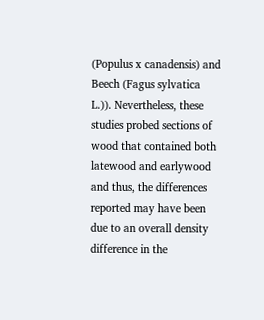(Populus x canadensis) and Beech (Fagus sylvatica L.)). Nevertheless, these studies probed sections of wood that contained both latewood and earlywood and thus, the differences reported may have been due to an overall density difference in the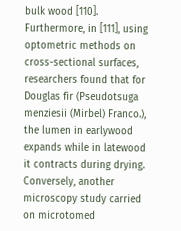bulk wood [110]. Furthermore, in [111], using optometric methods on cross-sectional surfaces, researchers found that for Douglas fir (Pseudotsuga menziesii (Mirbel) Franco.), the lumen in earlywood expands while in latewood it contracts during drying. Conversely, another microscopy study carried on microtomed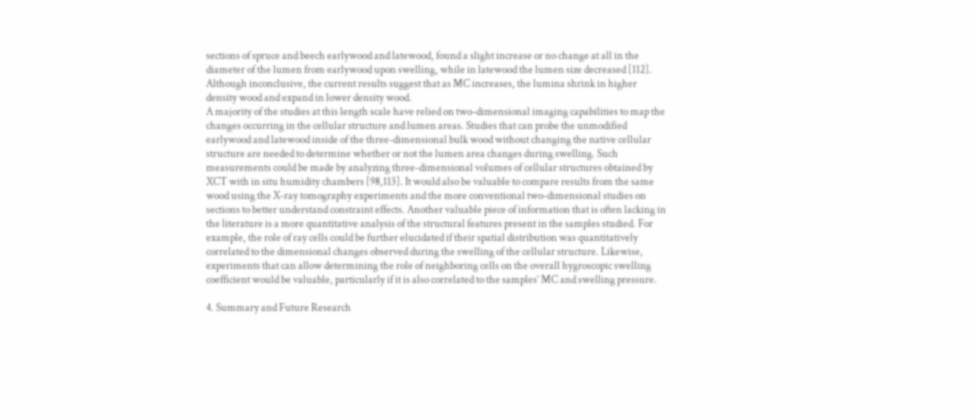sections of spruce and beech earlywood and latewood, found a slight increase or no change at all in the diameter of the lumen from earlywood upon swelling, while in latewood the lumen size decreased [112]. Although inconclusive, the current results suggest that as MC increases, the lumina shrink in higher density wood and expand in lower density wood.
A majority of the studies at this length scale have relied on two-dimensional imaging capabilities to map the changes occurring in the cellular structure and lumen areas. Studies that can probe the unmodified earlywood and latewood inside of the three-dimensional bulk wood without changing the native cellular structure are needed to determine whether or not the lumen area changes during swelling. Such measurements could be made by analyzing three-dimensional volumes of cellular structures obtained by XCT with in situ humidity chambers [98,113]. It would also be valuable to compare results from the same wood using the X-ray tomography experiments and the more conventional two-dimensional studies on sections to better understand constraint effects. Another valuable piece of information that is often lacking in the literature is a more quantitative analysis of the structural features present in the samples studied. For example, the role of ray cells could be further elucidated if their spatial distribution was quantitatively correlated to the dimensional changes observed during the swelling of the cellular structure. Likewise, experiments that can allow determining the role of neighboring cells on the overall hygroscopic swelling coefficient would be valuable, particularly if it is also correlated to the samples’ MC and swelling pressure.

4. Summary and Future Research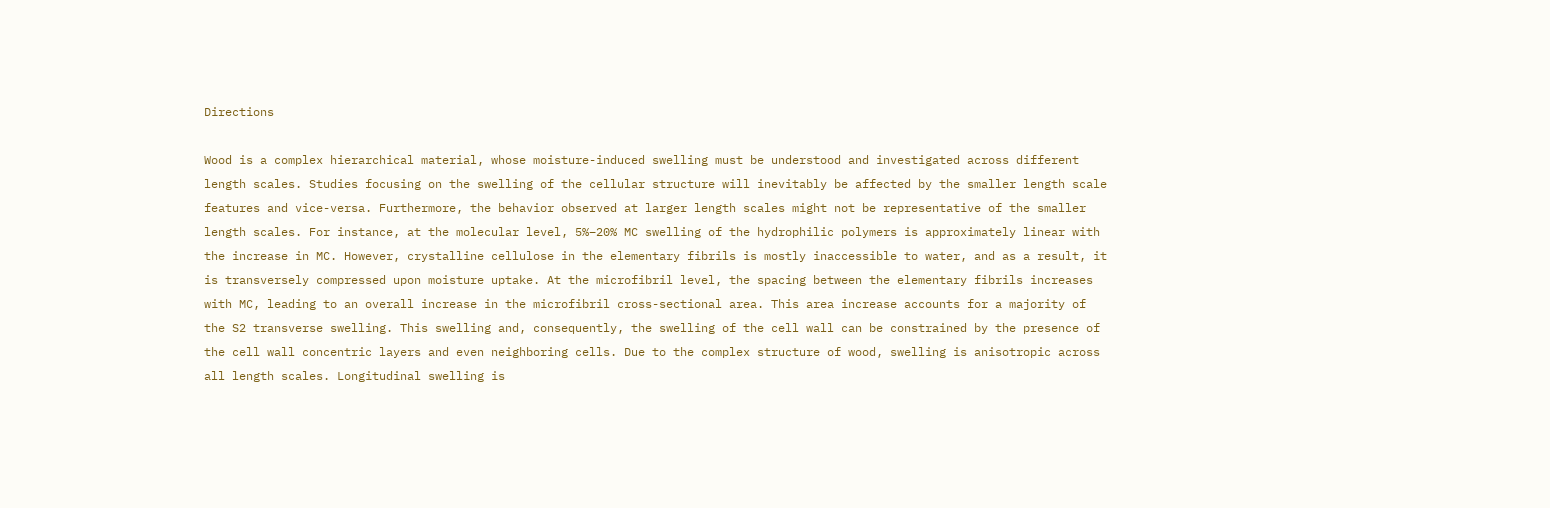Directions

Wood is a complex hierarchical material, whose moisture-induced swelling must be understood and investigated across different length scales. Studies focusing on the swelling of the cellular structure will inevitably be affected by the smaller length scale features and vice-versa. Furthermore, the behavior observed at larger length scales might not be representative of the smaller length scales. For instance, at the molecular level, 5%–20% MC swelling of the hydrophilic polymers is approximately linear with the increase in MC. However, crystalline cellulose in the elementary fibrils is mostly inaccessible to water, and as a result, it is transversely compressed upon moisture uptake. At the microfibril level, the spacing between the elementary fibrils increases with MC, leading to an overall increase in the microfibril cross-sectional area. This area increase accounts for a majority of the S2 transverse swelling. This swelling and, consequently, the swelling of the cell wall can be constrained by the presence of the cell wall concentric layers and even neighboring cells. Due to the complex structure of wood, swelling is anisotropic across all length scales. Longitudinal swelling is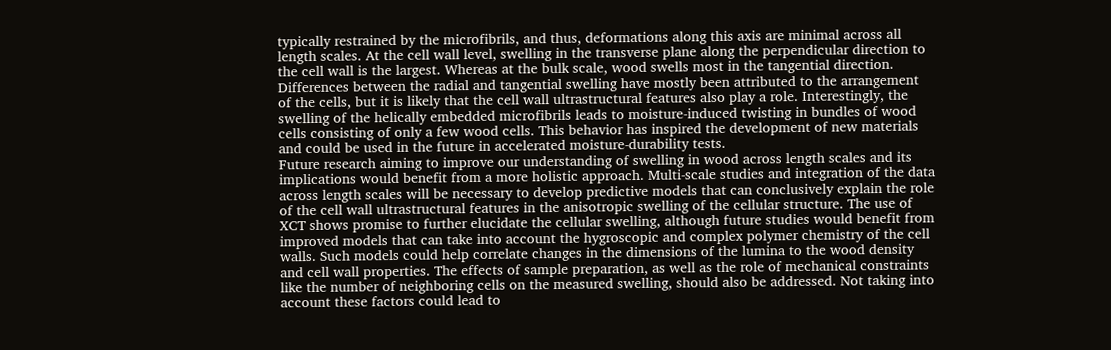typically restrained by the microfibrils, and thus, deformations along this axis are minimal across all length scales. At the cell wall level, swelling in the transverse plane along the perpendicular direction to the cell wall is the largest. Whereas at the bulk scale, wood swells most in the tangential direction. Differences between the radial and tangential swelling have mostly been attributed to the arrangement of the cells, but it is likely that the cell wall ultrastructural features also play a role. Interestingly, the swelling of the helically embedded microfibrils leads to moisture-induced twisting in bundles of wood cells consisting of only a few wood cells. This behavior has inspired the development of new materials and could be used in the future in accelerated moisture-durability tests.
Future research aiming to improve our understanding of swelling in wood across length scales and its implications would benefit from a more holistic approach. Multi-scale studies and integration of the data across length scales will be necessary to develop predictive models that can conclusively explain the role of the cell wall ultrastructural features in the anisotropic swelling of the cellular structure. The use of XCT shows promise to further elucidate the cellular swelling, although future studies would benefit from improved models that can take into account the hygroscopic and complex polymer chemistry of the cell walls. Such models could help correlate changes in the dimensions of the lumina to the wood density and cell wall properties. The effects of sample preparation, as well as the role of mechanical constraints like the number of neighboring cells on the measured swelling, should also be addressed. Not taking into account these factors could lead to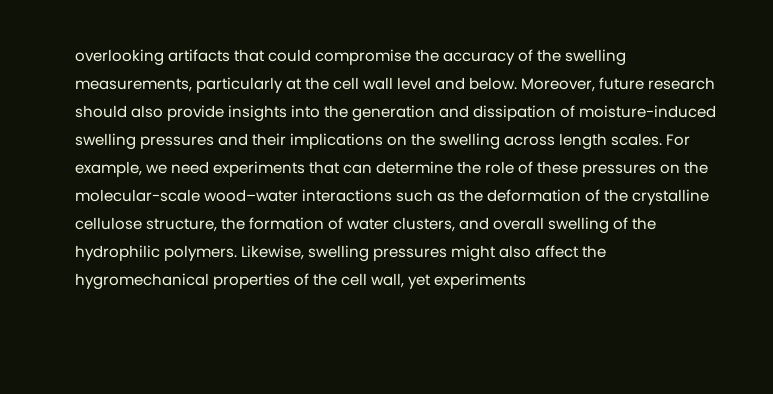overlooking artifacts that could compromise the accuracy of the swelling measurements, particularly at the cell wall level and below. Moreover, future research should also provide insights into the generation and dissipation of moisture-induced swelling pressures and their implications on the swelling across length scales. For example, we need experiments that can determine the role of these pressures on the molecular-scale wood–water interactions such as the deformation of the crystalline cellulose structure, the formation of water clusters, and overall swelling of the hydrophilic polymers. Likewise, swelling pressures might also affect the hygromechanical properties of the cell wall, yet experiments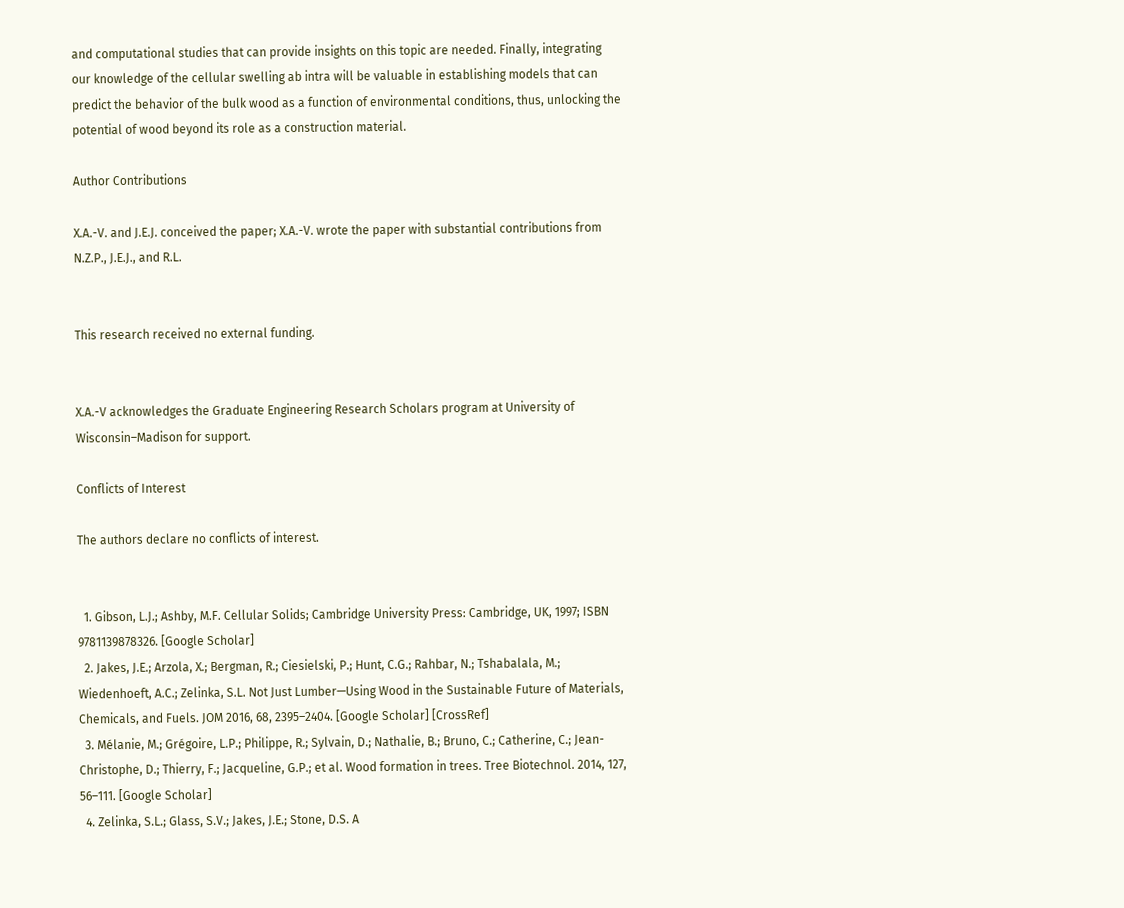and computational studies that can provide insights on this topic are needed. Finally, integrating our knowledge of the cellular swelling ab intra will be valuable in establishing models that can predict the behavior of the bulk wood as a function of environmental conditions, thus, unlocking the potential of wood beyond its role as a construction material.

Author Contributions

X.A.-V. and J.E.J. conceived the paper; X.A.-V. wrote the paper with substantial contributions from N.Z.P., J.E.J., and R.L.


This research received no external funding.


X.A.-V acknowledges the Graduate Engineering Research Scholars program at University of Wisconsin–Madison for support.

Conflicts of Interest

The authors declare no conflicts of interest.


  1. Gibson, L.J.; Ashby, M.F. Cellular Solids; Cambridge University Press: Cambridge, UK, 1997; ISBN 9781139878326. [Google Scholar]
  2. Jakes, J.E.; Arzola, X.; Bergman, R.; Ciesielski, P.; Hunt, C.G.; Rahbar, N.; Tshabalala, M.; Wiedenhoeft, A.C.; Zelinka, S.L. Not Just Lumber—Using Wood in the Sustainable Future of Materials, Chemicals, and Fuels. JOM 2016, 68, 2395–2404. [Google Scholar] [CrossRef]
  3. Mélanie, M.; Grégoire, L.P.; Philippe, R.; Sylvain, D.; Nathalie, B.; Bruno, C.; Catherine, C.; Jean-Christophe, D.; Thierry, F.; Jacqueline, G.P.; et al. Wood formation in trees. Tree Biotechnol. 2014, 127, 56–111. [Google Scholar]
  4. Zelinka, S.L.; Glass, S.V.; Jakes, J.E.; Stone, D.S. A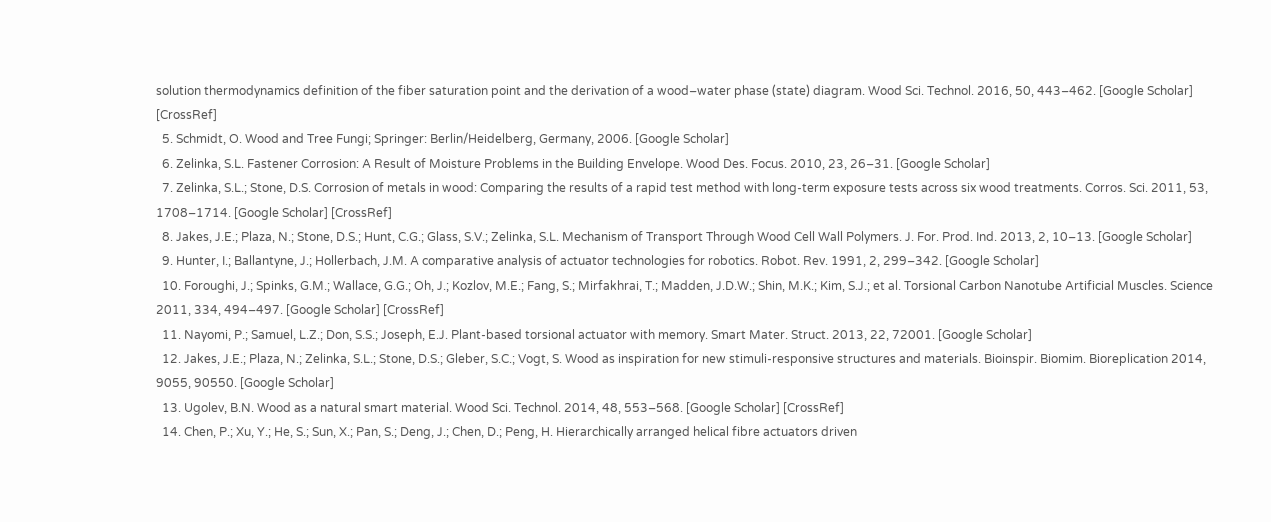solution thermodynamics definition of the fiber saturation point and the derivation of a wood–water phase (state) diagram. Wood Sci. Technol. 2016, 50, 443–462. [Google Scholar] [CrossRef]
  5. Schmidt, O. Wood and Tree Fungi; Springer: Berlin/Heidelberg, Germany, 2006. [Google Scholar]
  6. Zelinka, S.L. Fastener Corrosion: A Result of Moisture Problems in the Building Envelope. Wood Des. Focus. 2010, 23, 26–31. [Google Scholar]
  7. Zelinka, S.L.; Stone, D.S. Corrosion of metals in wood: Comparing the results of a rapid test method with long-term exposure tests across six wood treatments. Corros. Sci. 2011, 53, 1708–1714. [Google Scholar] [CrossRef]
  8. Jakes, J.E.; Plaza, N.; Stone, D.S.; Hunt, C.G.; Glass, S.V.; Zelinka, S.L. Mechanism of Transport Through Wood Cell Wall Polymers. J. For. Prod. Ind. 2013, 2, 10–13. [Google Scholar]
  9. Hunter, I.; Ballantyne, J.; Hollerbach, J.M. A comparative analysis of actuator technologies for robotics. Robot. Rev. 1991, 2, 299–342. [Google Scholar]
  10. Foroughi, J.; Spinks, G.M.; Wallace, G.G.; Oh, J.; Kozlov, M.E.; Fang, S.; Mirfakhrai, T.; Madden, J.D.W.; Shin, M.K.; Kim, S.J.; et al. Torsional Carbon Nanotube Artificial Muscles. Science 2011, 334, 494–497. [Google Scholar] [CrossRef]
  11. Nayomi, P.; Samuel, L.Z.; Don, S.S.; Joseph, E.J. Plant-based torsional actuator with memory. Smart Mater. Struct. 2013, 22, 72001. [Google Scholar]
  12. Jakes, J.E.; Plaza, N.; Zelinka, S.L.; Stone, D.S.; Gleber, S.C.; Vogt, S. Wood as inspiration for new stimuli-responsive structures and materials. Bioinspir. Biomim. Bioreplication 2014, 9055, 90550. [Google Scholar]
  13. Ugolev, B.N. Wood as a natural smart material. Wood Sci. Technol. 2014, 48, 553–568. [Google Scholar] [CrossRef]
  14. Chen, P.; Xu, Y.; He, S.; Sun, X.; Pan, S.; Deng, J.; Chen, D.; Peng, H. Hierarchically arranged helical fibre actuators driven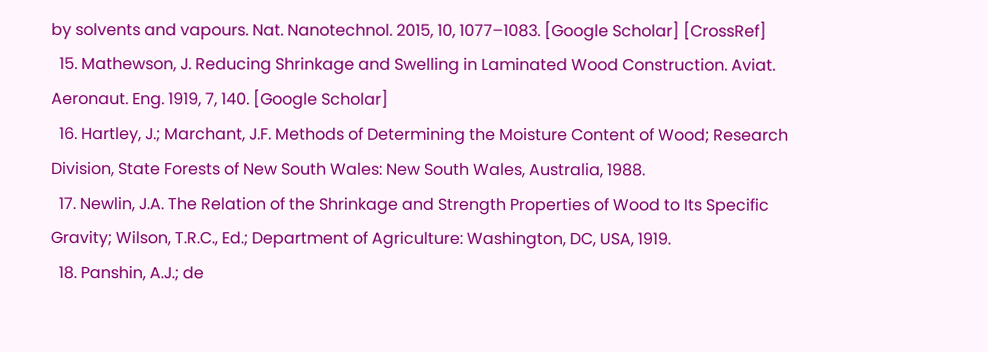by solvents and vapours. Nat. Nanotechnol. 2015, 10, 1077–1083. [Google Scholar] [CrossRef]
  15. Mathewson, J. Reducing Shrinkage and Swelling in Laminated Wood Construction. Aviat. Aeronaut. Eng. 1919, 7, 140. [Google Scholar]
  16. Hartley, J.; Marchant, J.F. Methods of Determining the Moisture Content of Wood; Research Division, State Forests of New South Wales: New South Wales, Australia, 1988.
  17. Newlin, J.A. The Relation of the Shrinkage and Strength Properties of Wood to Its Specific Gravity; Wilson, T.R.C., Ed.; Department of Agriculture: Washington, DC, USA, 1919.
  18. Panshin, A.J.; de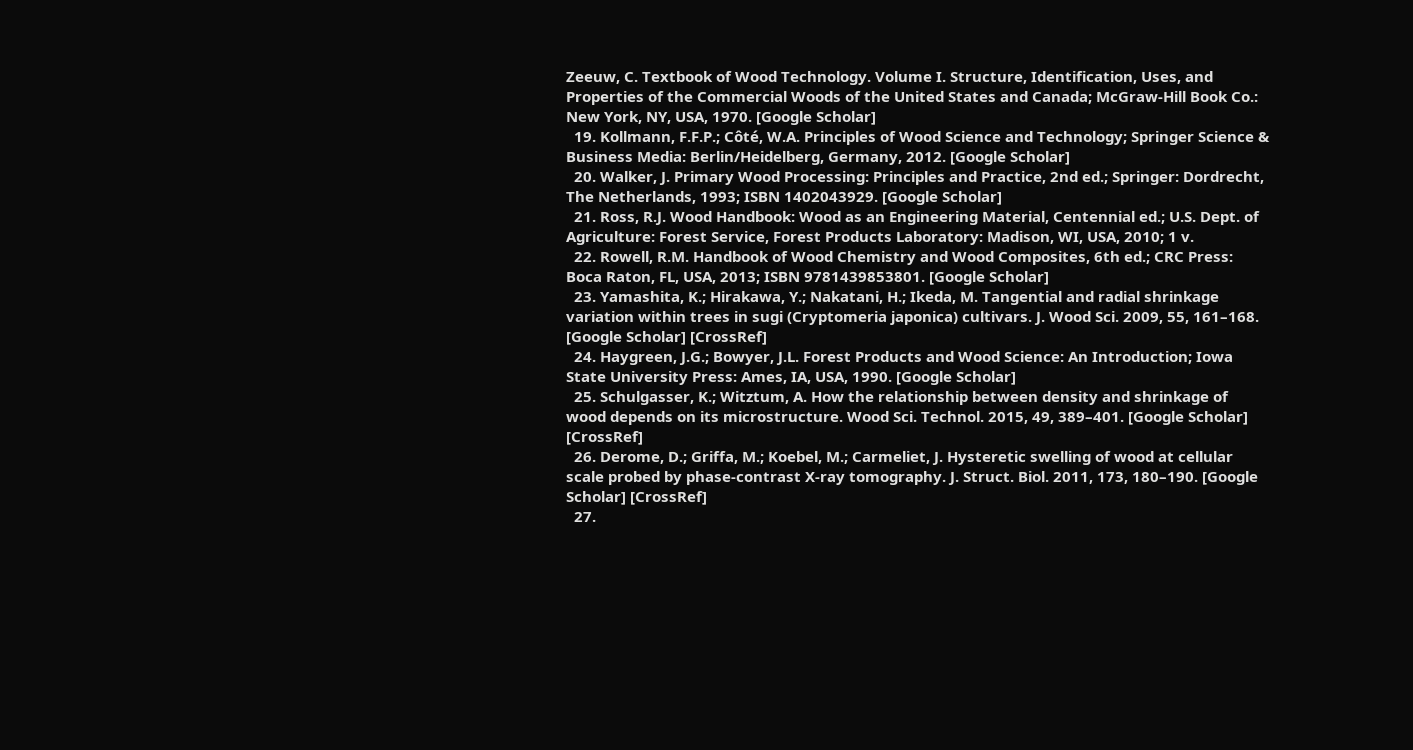Zeeuw, C. Textbook of Wood Technology. Volume I. Structure, Identification, Uses, and Properties of the Commercial Woods of the United States and Canada; McGraw-Hill Book Co.: New York, NY, USA, 1970. [Google Scholar]
  19. Kollmann, F.F.P.; Côté, W.A. Principles of Wood Science and Technology; Springer Science & Business Media: Berlin/Heidelberg, Germany, 2012. [Google Scholar]
  20. Walker, J. Primary Wood Processing: Principles and Practice, 2nd ed.; Springer: Dordrecht, The Netherlands, 1993; ISBN 1402043929. [Google Scholar]
  21. Ross, R.J. Wood Handbook: Wood as an Engineering Material, Centennial ed.; U.S. Dept. of Agriculture: Forest Service, Forest Products Laboratory: Madison, WI, USA, 2010; 1 v.
  22. Rowell, R.M. Handbook of Wood Chemistry and Wood Composites, 6th ed.; CRC Press: Boca Raton, FL, USA, 2013; ISBN 9781439853801. [Google Scholar]
  23. Yamashita, K.; Hirakawa, Y.; Nakatani, H.; Ikeda, M. Tangential and radial shrinkage variation within trees in sugi (Cryptomeria japonica) cultivars. J. Wood Sci. 2009, 55, 161–168. [Google Scholar] [CrossRef]
  24. Haygreen, J.G.; Bowyer, J.L. Forest Products and Wood Science: An Introduction; Iowa State University Press: Ames, IA, USA, 1990. [Google Scholar]
  25. Schulgasser, K.; Witztum, A. How the relationship between density and shrinkage of wood depends on its microstructure. Wood Sci. Technol. 2015, 49, 389–401. [Google Scholar] [CrossRef]
  26. Derome, D.; Griffa, M.; Koebel, M.; Carmeliet, J. Hysteretic swelling of wood at cellular scale probed by phase-contrast X-ray tomography. J. Struct. Biol. 2011, 173, 180–190. [Google Scholar] [CrossRef]
  27.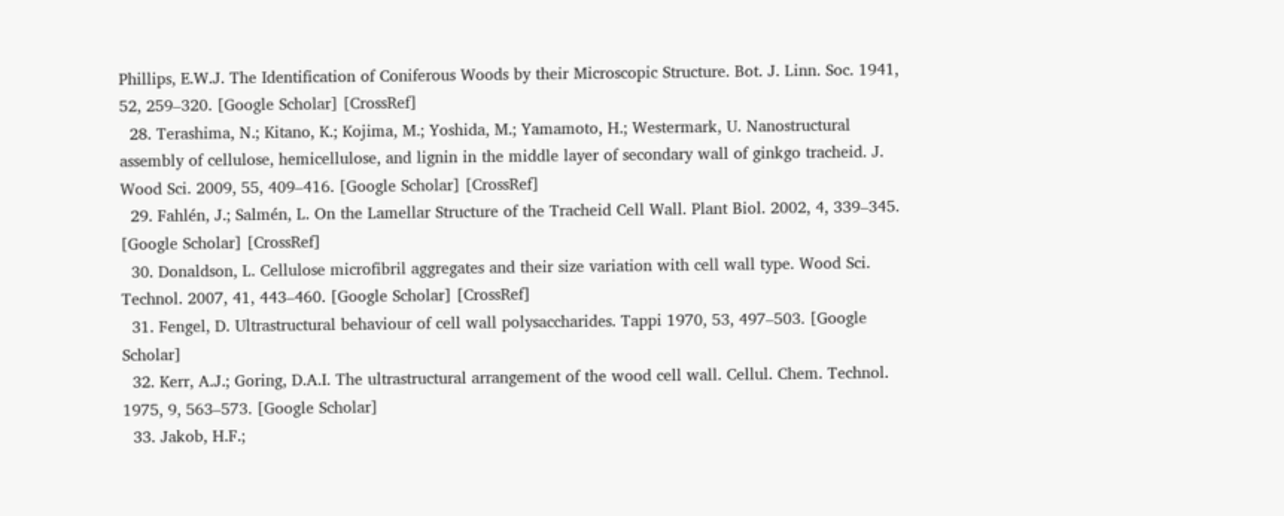Phillips, E.W.J. The Identification of Coniferous Woods by their Microscopic Structure. Bot. J. Linn. Soc. 1941, 52, 259–320. [Google Scholar] [CrossRef]
  28. Terashima, N.; Kitano, K.; Kojima, M.; Yoshida, M.; Yamamoto, H.; Westermark, U. Nanostructural assembly of cellulose, hemicellulose, and lignin in the middle layer of secondary wall of ginkgo tracheid. J. Wood Sci. 2009, 55, 409–416. [Google Scholar] [CrossRef]
  29. Fahlén, J.; Salmén, L. On the Lamellar Structure of the Tracheid Cell Wall. Plant Biol. 2002, 4, 339–345. [Google Scholar] [CrossRef]
  30. Donaldson, L. Cellulose microfibril aggregates and their size variation with cell wall type. Wood Sci. Technol. 2007, 41, 443–460. [Google Scholar] [CrossRef]
  31. Fengel, D. Ultrastructural behaviour of cell wall polysaccharides. Tappi 1970, 53, 497–503. [Google Scholar]
  32. Kerr, A.J.; Goring, D.A.I. The ultrastructural arrangement of the wood cell wall. Cellul. Chem. Technol. 1975, 9, 563–573. [Google Scholar]
  33. Jakob, H.F.;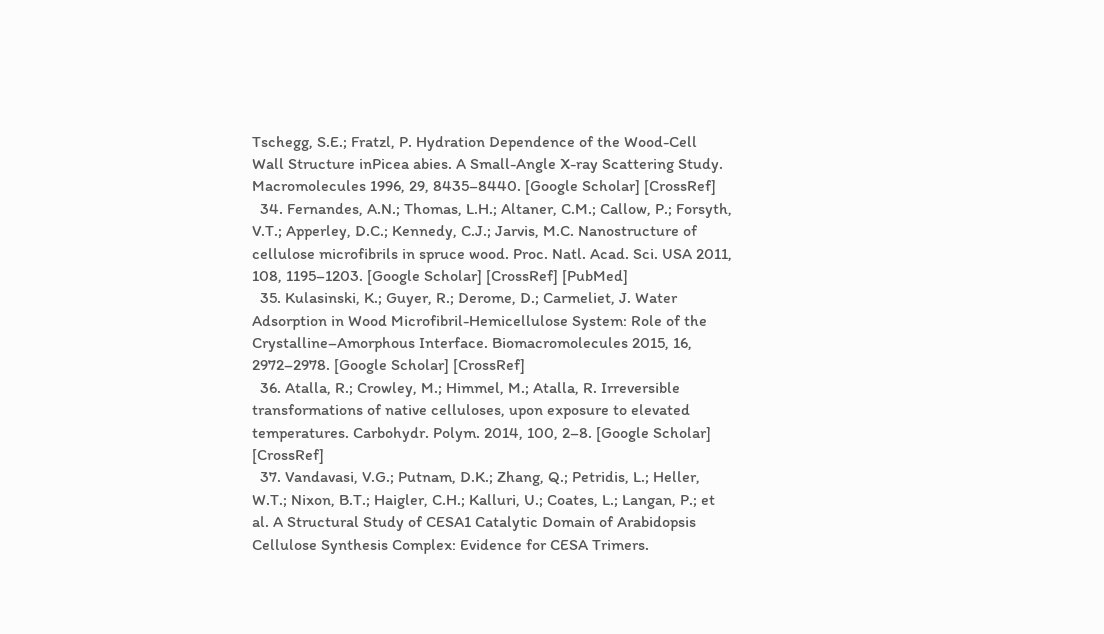Tschegg, S.E.; Fratzl, P. Hydration Dependence of the Wood-Cell Wall Structure inPicea abies. A Small-Angle X-ray Scattering Study. Macromolecules 1996, 29, 8435–8440. [Google Scholar] [CrossRef]
  34. Fernandes, A.N.; Thomas, L.H.; Altaner, C.M.; Callow, P.; Forsyth, V.T.; Apperley, D.C.; Kennedy, C.J.; Jarvis, M.C. Nanostructure of cellulose microfibrils in spruce wood. Proc. Natl. Acad. Sci. USA 2011, 108, 1195–1203. [Google Scholar] [CrossRef] [PubMed]
  35. Kulasinski, K.; Guyer, R.; Derome, D.; Carmeliet, J. Water Adsorption in Wood Microfibril-Hemicellulose System: Role of the Crystalline–Amorphous Interface. Biomacromolecules 2015, 16, 2972–2978. [Google Scholar] [CrossRef]
  36. Atalla, R.; Crowley, M.; Himmel, M.; Atalla, R. Irreversible transformations of native celluloses, upon exposure to elevated temperatures. Carbohydr. Polym. 2014, 100, 2–8. [Google Scholar] [CrossRef]
  37. Vandavasi, V.G.; Putnam, D.K.; Zhang, Q.; Petridis, L.; Heller, W.T.; Nixon, B.T.; Haigler, C.H.; Kalluri, U.; Coates, L.; Langan, P.; et al. A Structural Study of CESA1 Catalytic Domain of Arabidopsis Cellulose Synthesis Complex: Evidence for CESA Trimers.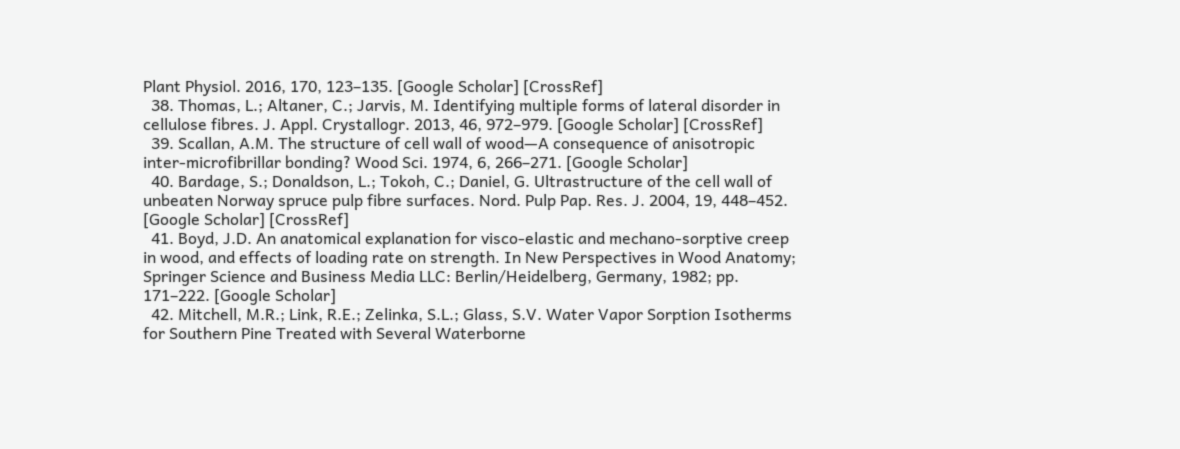Plant Physiol. 2016, 170, 123–135. [Google Scholar] [CrossRef]
  38. Thomas, L.; Altaner, C.; Jarvis, M. Identifying multiple forms of lateral disorder in cellulose fibres. J. Appl. Crystallogr. 2013, 46, 972–979. [Google Scholar] [CrossRef]
  39. Scallan, A.M. The structure of cell wall of wood—A consequence of anisotropic inter-microfibrillar bonding? Wood Sci. 1974, 6, 266–271. [Google Scholar]
  40. Bardage, S.; Donaldson, L.; Tokoh, C.; Daniel, G. Ultrastructure of the cell wall of unbeaten Norway spruce pulp fibre surfaces. Nord. Pulp Pap. Res. J. 2004, 19, 448–452. [Google Scholar] [CrossRef]
  41. Boyd, J.D. An anatomical explanation for visco-elastic and mechano-sorptive creep in wood, and effects of loading rate on strength. In New Perspectives in Wood Anatomy; Springer Science and Business Media LLC: Berlin/Heidelberg, Germany, 1982; pp. 171–222. [Google Scholar]
  42. Mitchell, M.R.; Link, R.E.; Zelinka, S.L.; Glass, S.V. Water Vapor Sorption Isotherms for Southern Pine Treated with Several Waterborne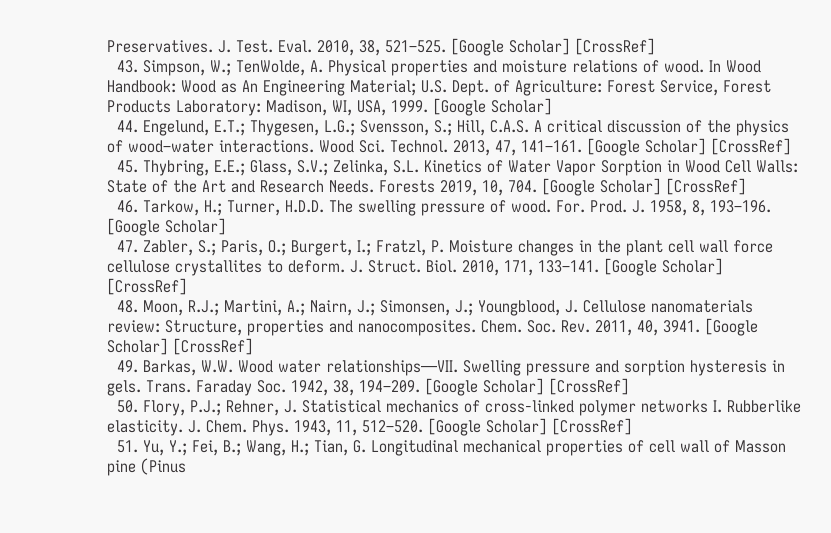Preservatives. J. Test. Eval. 2010, 38, 521–525. [Google Scholar] [CrossRef]
  43. Simpson, W.; TenWolde, A. Physical properties and moisture relations of wood. In Wood Handbook: Wood as An Engineering Material; U.S. Dept. of Agriculture: Forest Service, Forest Products Laboratory: Madison, WI, USA, 1999. [Google Scholar]
  44. Engelund, E.T.; Thygesen, L.G.; Svensson, S.; Hill, C.A.S. A critical discussion of the physics of wood–water interactions. Wood Sci. Technol. 2013, 47, 141–161. [Google Scholar] [CrossRef]
  45. Thybring, E.E.; Glass, S.V.; Zelinka, S.L. Kinetics of Water Vapor Sorption in Wood Cell Walls: State of the Art and Research Needs. Forests 2019, 10, 704. [Google Scholar] [CrossRef]
  46. Tarkow, H.; Turner, H.D.D. The swelling pressure of wood. For. Prod. J. 1958, 8, 193–196. [Google Scholar]
  47. Zabler, S.; Paris, O.; Burgert, I.; Fratzl, P. Moisture changes in the plant cell wall force cellulose crystallites to deform. J. Struct. Biol. 2010, 171, 133–141. [Google Scholar] [CrossRef]
  48. Moon, R.J.; Martini, A.; Nairn, J.; Simonsen, J.; Youngblood, J. Cellulose nanomaterials review: Structure, properties and nanocomposites. Chem. Soc. Rev. 2011, 40, 3941. [Google Scholar] [CrossRef]
  49. Barkas, W.W. Wood water relationships—VII. Swelling pressure and sorption hysteresis in gels. Trans. Faraday Soc. 1942, 38, 194–209. [Google Scholar] [CrossRef]
  50. Flory, P.J.; Rehner, J. Statistical mechanics of cross-linked polymer networks I. Rubberlike elasticity. J. Chem. Phys. 1943, 11, 512–520. [Google Scholar] [CrossRef]
  51. Yu, Y.; Fei, B.; Wang, H.; Tian, G. Longitudinal mechanical properties of cell wall of Masson pine (Pinus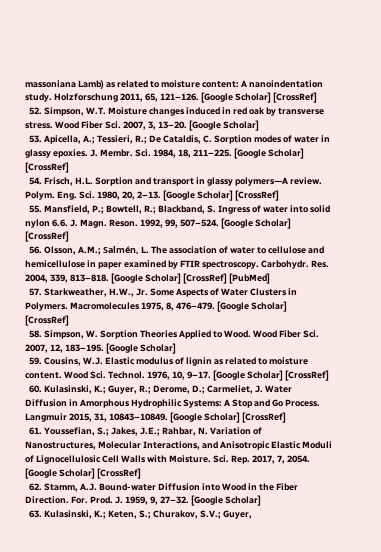massoniana Lamb) as related to moisture content: A nanoindentation study. Holzforschung 2011, 65, 121–126. [Google Scholar] [CrossRef]
  52. Simpson, W.T. Moisture changes induced in red oak by transverse stress. Wood Fiber Sci. 2007, 3, 13–20. [Google Scholar]
  53. Apicella, A.; Tessieri, R.; De Cataldis, C. Sorption modes of water in glassy epoxies. J. Membr. Sci. 1984, 18, 211–225. [Google Scholar] [CrossRef]
  54. Frisch, H.L. Sorption and transport in glassy polymers—A review. Polym. Eng. Sci. 1980, 20, 2–13. [Google Scholar] [CrossRef]
  55. Mansfield, P.; Bowtell, R.; Blackband, S. Ingress of water into solid nylon 6.6. J. Magn. Reson. 1992, 99, 507–524. [Google Scholar] [CrossRef]
  56. Olsson, A.M.; Salmén, L. The association of water to cellulose and hemicellulose in paper examined by FTIR spectroscopy. Carbohydr. Res. 2004, 339, 813–818. [Google Scholar] [CrossRef] [PubMed]
  57. Starkweather, H.W., Jr. Some Aspects of Water Clusters in Polymers. Macromolecules 1975, 8, 476–479. [Google Scholar] [CrossRef]
  58. Simpson, W. Sorption Theories Applied to Wood. Wood Fiber Sci. 2007, 12, 183–195. [Google Scholar]
  59. Cousins, W.J. Elastic modulus of lignin as related to moisture content. Wood Sci. Technol. 1976, 10, 9–17. [Google Scholar] [CrossRef]
  60. Kulasinski, K.; Guyer, R.; Derome, D.; Carmeliet, J. Water Diffusion in Amorphous Hydrophilic Systems: A Stop and Go Process. Langmuir 2015, 31, 10843–10849. [Google Scholar] [CrossRef]
  61. Youssefian, S.; Jakes, J.E.; Rahbar, N. Variation of Nanostructures, Molecular Interactions, and Anisotropic Elastic Moduli of Lignocellulosic Cell Walls with Moisture. Sci. Rep. 2017, 7, 2054. [Google Scholar] [CrossRef]
  62. Stamm, A.J. Bound-water Diffusion into Wood in the Fiber Direction. For. Prod. J. 1959, 9, 27–32. [Google Scholar]
  63. Kulasinski, K.; Keten, S.; Churakov, S.V.; Guyer,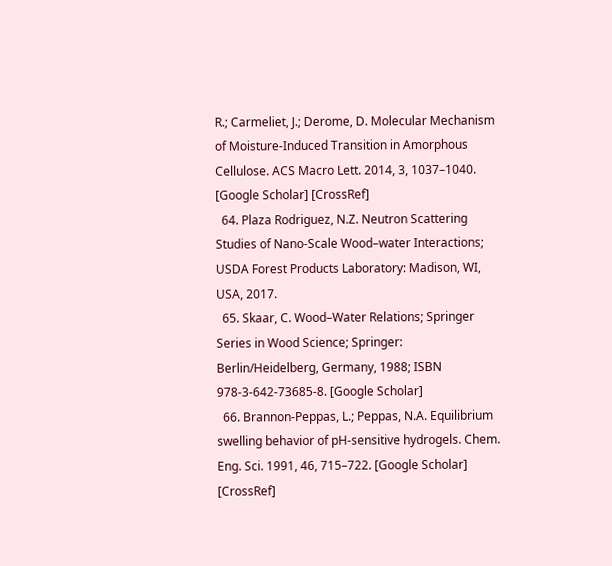R.; Carmeliet, J.; Derome, D. Molecular Mechanism of Moisture-Induced Transition in Amorphous Cellulose. ACS Macro Lett. 2014, 3, 1037–1040. [Google Scholar] [CrossRef]
  64. Plaza Rodriguez, N.Z. Neutron Scattering Studies of Nano-Scale Wood–water Interactions; USDA Forest Products Laboratory: Madison, WI, USA, 2017.
  65. Skaar, C. Wood–Water Relations; Springer Series in Wood Science; Springer: Berlin/Heidelberg, Germany, 1988; ISBN 978-3-642-73685-8. [Google Scholar]
  66. Brannon-Peppas, L.; Peppas, N.A. Equilibrium swelling behavior of pH-sensitive hydrogels. Chem. Eng. Sci. 1991, 46, 715–722. [Google Scholar] [CrossRef]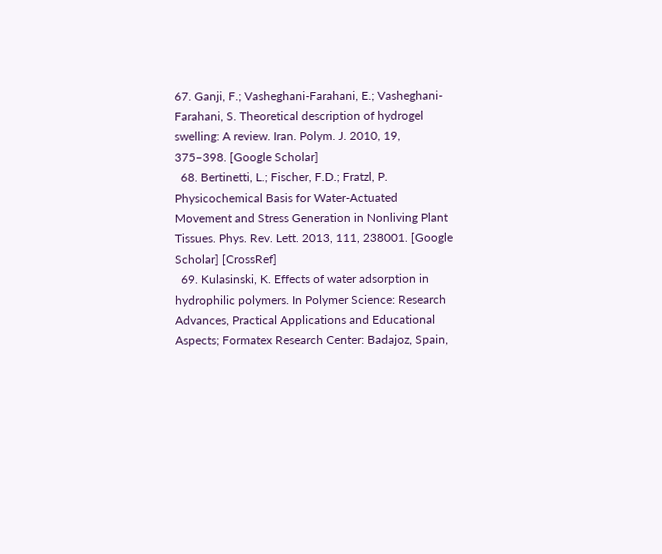67. Ganji, F.; Vasheghani-Farahani, E.; Vasheghani-Farahani, S. Theoretical description of hydrogel swelling: A review. Iran. Polym. J. 2010, 19, 375–398. [Google Scholar]
  68. Bertinetti, L.; Fischer, F.D.; Fratzl, P. Physicochemical Basis for Water-Actuated Movement and Stress Generation in Nonliving Plant Tissues. Phys. Rev. Lett. 2013, 111, 238001. [Google Scholar] [CrossRef]
  69. Kulasinski, K. Effects of water adsorption in hydrophilic polymers. In Polymer Science: Research Advances, Practical Applications and Educational Aspects; Formatex Research Center: Badajoz, Spain,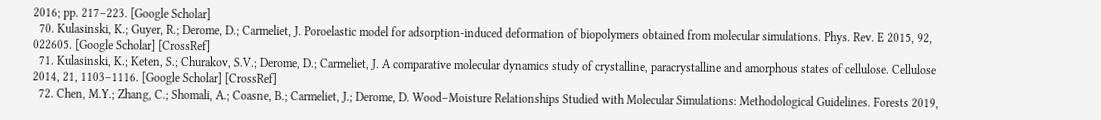2016; pp. 217–223. [Google Scholar]
  70. Kulasinski, K.; Guyer, R.; Derome, D.; Carmeliet, J. Poroelastic model for adsorption-induced deformation of biopolymers obtained from molecular simulations. Phys. Rev. E 2015, 92, 022605. [Google Scholar] [CrossRef]
  71. Kulasinski, K.; Keten, S.; Churakov, S.V.; Derome, D.; Carmeliet, J. A comparative molecular dynamics study of crystalline, paracrystalline and amorphous states of cellulose. Cellulose 2014, 21, 1103–1116. [Google Scholar] [CrossRef]
  72. Chen, M.Y.; Zhang, C.; Shomali, A.; Coasne, B.; Carmeliet, J.; Derome, D. Wood–Moisture Relationships Studied with Molecular Simulations: Methodological Guidelines. Forests 2019,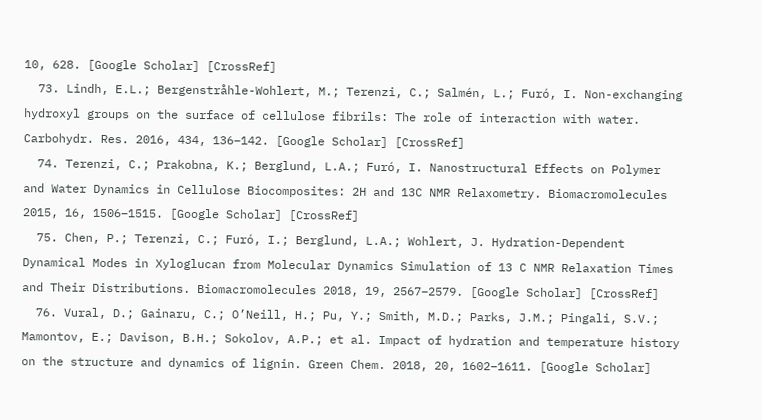10, 628. [Google Scholar] [CrossRef]
  73. Lindh, E.L.; Bergenstråhle-Wohlert, M.; Terenzi, C.; Salmén, L.; Furó, I. Non-exchanging hydroxyl groups on the surface of cellulose fibrils: The role of interaction with water. Carbohydr. Res. 2016, 434, 136–142. [Google Scholar] [CrossRef]
  74. Terenzi, C.; Prakobna, K.; Berglund, L.A.; Furó, I. Nanostructural Effects on Polymer and Water Dynamics in Cellulose Biocomposites: 2H and 13C NMR Relaxometry. Biomacromolecules 2015, 16, 1506–1515. [Google Scholar] [CrossRef]
  75. Chen, P.; Terenzi, C.; Furó, I.; Berglund, L.A.; Wohlert, J. Hydration-Dependent Dynamical Modes in Xyloglucan from Molecular Dynamics Simulation of 13 C NMR Relaxation Times and Their Distributions. Biomacromolecules 2018, 19, 2567–2579. [Google Scholar] [CrossRef]
  76. Vural, D.; Gainaru, C.; O’Neill, H.; Pu, Y.; Smith, M.D.; Parks, J.M.; Pingali, S.V.; Mamontov, E.; Davison, B.H.; Sokolov, A.P.; et al. Impact of hydration and temperature history on the structure and dynamics of lignin. Green Chem. 2018, 20, 1602–1611. [Google Scholar]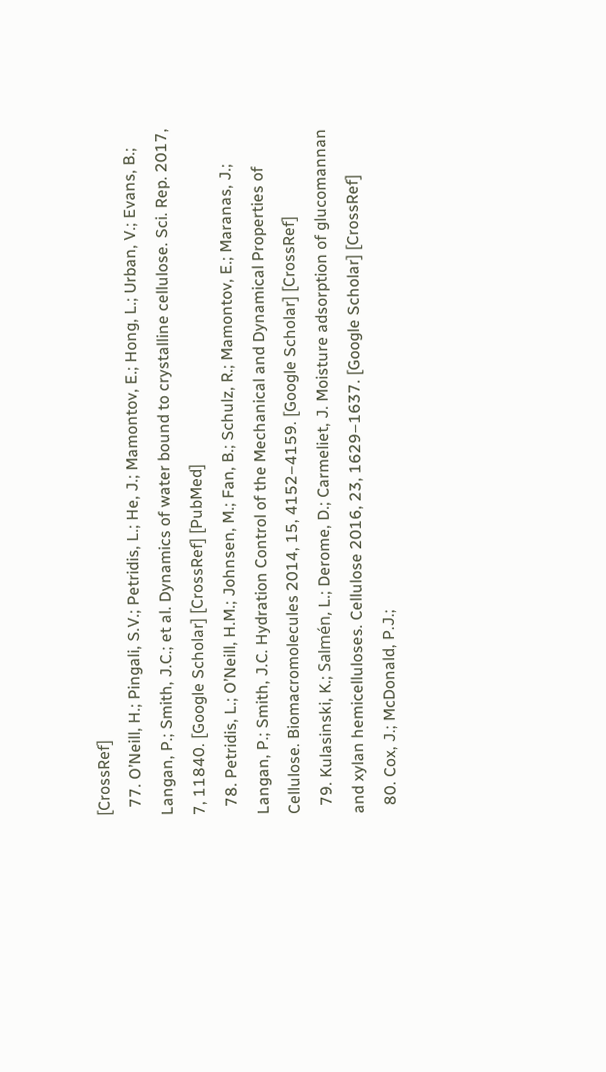[CrossRef]
  77. O’Neill, H.; Pingali, S.V.; Petridis, L.; He, J.; Mamontov, E.; Hong, L.; Urban, V.; Evans, B.; Langan, P.; Smith, J.C.; et al. Dynamics of water bound to crystalline cellulose. Sci. Rep. 2017, 7, 11840. [Google Scholar] [CrossRef] [PubMed]
  78. Petridis, L.; O’Neill, H.M.; Johnsen, M.; Fan, B.; Schulz, R.; Mamontov, E.; Maranas, J.; Langan, P.; Smith, J.C. Hydration Control of the Mechanical and Dynamical Properties of Cellulose. Biomacromolecules 2014, 15, 4152–4159. [Google Scholar] [CrossRef]
  79. Kulasinski, K.; Salmén, L.; Derome, D.; Carmeliet, J. Moisture adsorption of glucomannan and xylan hemicelluloses. Cellulose 2016, 23, 1629–1637. [Google Scholar] [CrossRef]
  80. Cox, J.; McDonald, P.J.;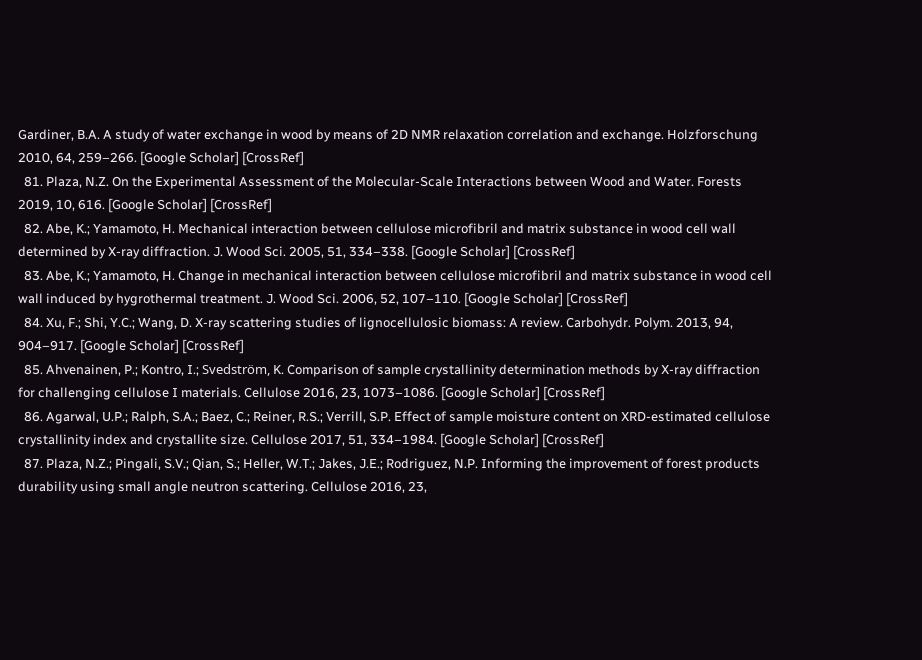Gardiner, B.A. A study of water exchange in wood by means of 2D NMR relaxation correlation and exchange. Holzforschung 2010, 64, 259–266. [Google Scholar] [CrossRef]
  81. Plaza, N.Z. On the Experimental Assessment of the Molecular-Scale Interactions between Wood and Water. Forests 2019, 10, 616. [Google Scholar] [CrossRef]
  82. Abe, K.; Yamamoto, H. Mechanical interaction between cellulose microfibril and matrix substance in wood cell wall determined by X-ray diffraction. J. Wood Sci. 2005, 51, 334–338. [Google Scholar] [CrossRef]
  83. Abe, K.; Yamamoto, H. Change in mechanical interaction between cellulose microfibril and matrix substance in wood cell wall induced by hygrothermal treatment. J. Wood Sci. 2006, 52, 107–110. [Google Scholar] [CrossRef]
  84. Xu, F.; Shi, Y.C.; Wang, D. X-ray scattering studies of lignocellulosic biomass: A review. Carbohydr. Polym. 2013, 94, 904–917. [Google Scholar] [CrossRef]
  85. Ahvenainen, P.; Kontro, I.; Svedström, K. Comparison of sample crystallinity determination methods by X-ray diffraction for challenging cellulose I materials. Cellulose 2016, 23, 1073–1086. [Google Scholar] [CrossRef]
  86. Agarwal, U.P.; Ralph, S.A.; Baez, C.; Reiner, R.S.; Verrill, S.P. Effect of sample moisture content on XRD-estimated cellulose crystallinity index and crystallite size. Cellulose 2017, 51, 334–1984. [Google Scholar] [CrossRef]
  87. Plaza, N.Z.; Pingali, S.V.; Qian, S.; Heller, W.T.; Jakes, J.E.; Rodriguez, N.P. Informing the improvement of forest products durability using small angle neutron scattering. Cellulose 2016, 23,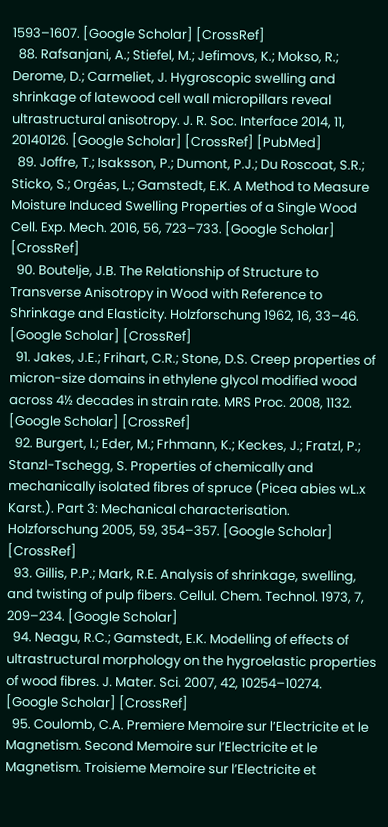1593–1607. [Google Scholar] [CrossRef]
  88. Rafsanjani, A.; Stiefel, M.; Jefimovs, K.; Mokso, R.; Derome, D.; Carmeliet, J. Hygroscopic swelling and shrinkage of latewood cell wall micropillars reveal ultrastructural anisotropy. J. R. Soc. Interface 2014, 11, 20140126. [Google Scholar] [CrossRef] [PubMed]
  89. Joffre, T.; Isaksson, P.; Dumont, P.J.; Du Roscoat, S.R.; Sticko, S.; Orgéas, L.; Gamstedt, E.K. A Method to Measure Moisture Induced Swelling Properties of a Single Wood Cell. Exp. Mech. 2016, 56, 723–733. [Google Scholar] [CrossRef]
  90. Boutelje, J.B. The Relationship of Structure to Transverse Anisotropy in Wood with Reference to Shrinkage and Elasticity. Holzforschung 1962, 16, 33–46. [Google Scholar] [CrossRef]
  91. Jakes, J.E.; Frihart, C.R.; Stone, D.S. Creep properties of micron-size domains in ethylene glycol modified wood across 4½ decades in strain rate. MRS Proc. 2008, 1132. [Google Scholar] [CrossRef]
  92. Burgert, I.; Eder, M.; Frhmann, K.; Keckes, J.; Fratzl, P.; Stanzl-Tschegg, S. Properties of chemically and mechanically isolated fibres of spruce (Picea abies wL.x Karst.). Part 3: Mechanical characterisation. Holzforschung 2005, 59, 354–357. [Google Scholar] [CrossRef]
  93. Gillis, P.P.; Mark, R.E. Analysis of shrinkage, swelling, and twisting of pulp fibers. Cellul. Chem. Technol. 1973, 7, 209–234. [Google Scholar]
  94. Neagu, R.C.; Gamstedt, E.K. Modelling of effects of ultrastructural morphology on the hygroelastic properties of wood fibres. J. Mater. Sci. 2007, 42, 10254–10274. [Google Scholar] [CrossRef]
  95. Coulomb, C.A. Premiere Memoire sur l’Electricite et le Magnetism. Second Memoire sur l’Electricite et le Magnetism. Troisieme Memoire sur l’Electricite et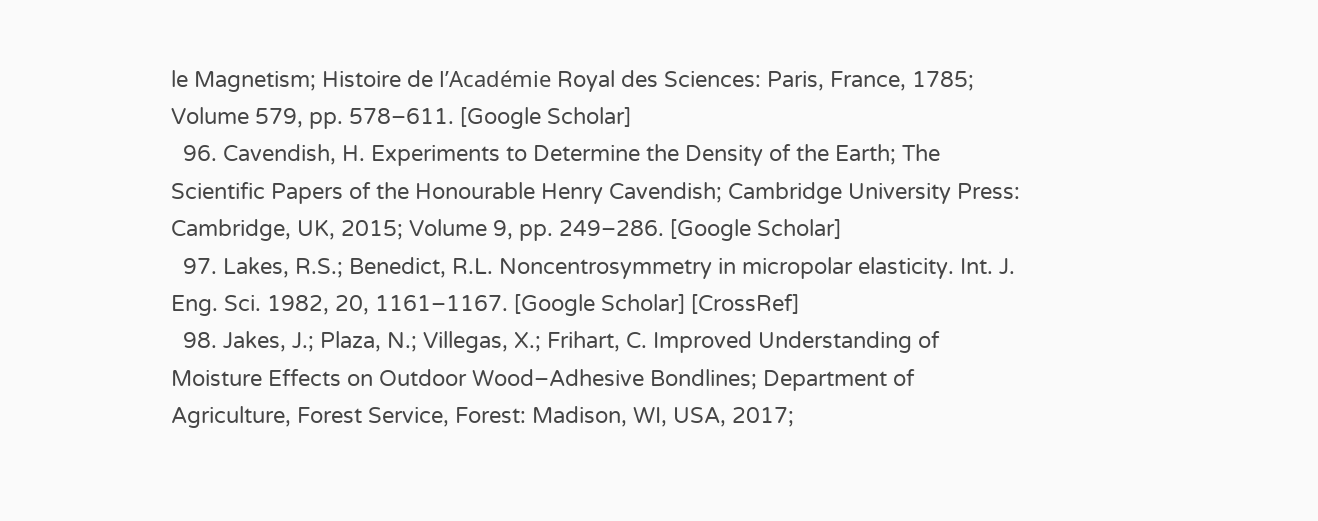le Magnetism; Histoire de l’Académie Royal des Sciences: Paris, France, 1785; Volume 579, pp. 578–611. [Google Scholar]
  96. Cavendish, H. Experiments to Determine the Density of the Earth; The Scientific Papers of the Honourable Henry Cavendish; Cambridge University Press: Cambridge, UK, 2015; Volume 9, pp. 249–286. [Google Scholar]
  97. Lakes, R.S.; Benedict, R.L. Noncentrosymmetry in micropolar elasticity. Int. J. Eng. Sci. 1982, 20, 1161–1167. [Google Scholar] [CrossRef]
  98. Jakes, J.; Plaza, N.; Villegas, X.; Frihart, C. Improved Understanding of Moisture Effects on Outdoor Wood–Adhesive Bondlines; Department of Agriculture, Forest Service, Forest: Madison, WI, USA, 2017;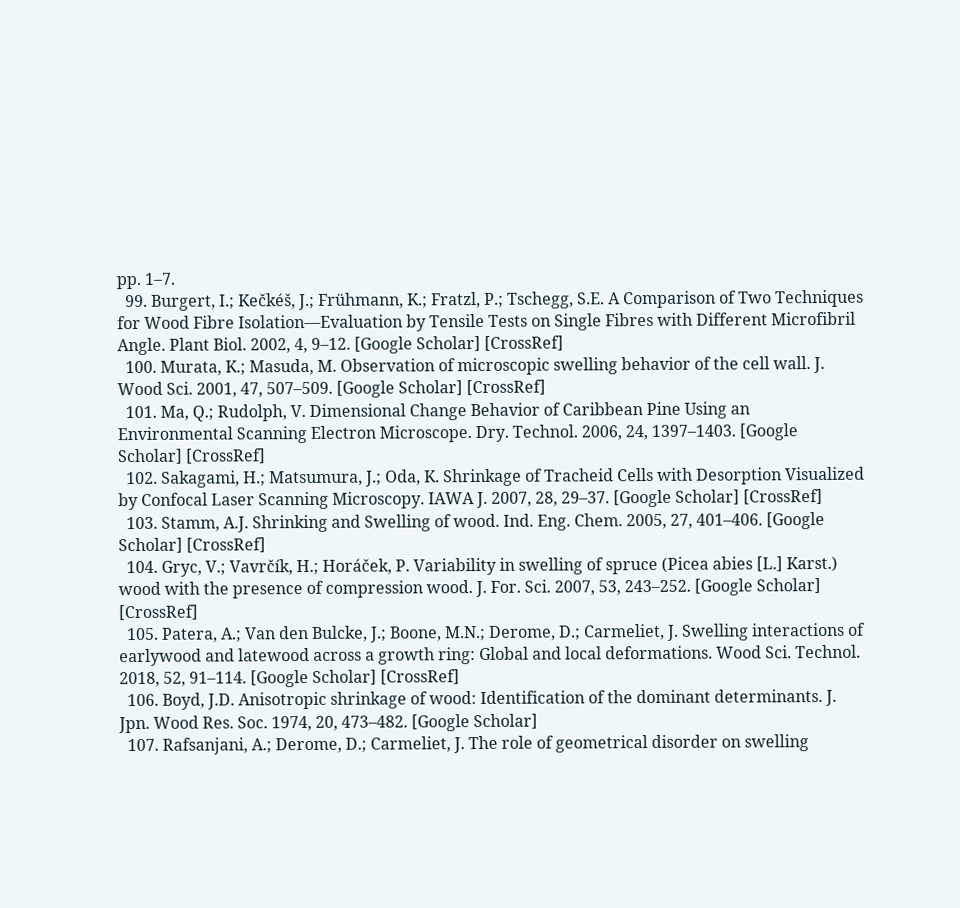pp. 1–7.
  99. Burgert, I.; Kečkéš, J.; Frühmann, K.; Fratzl, P.; Tschegg, S.E. A Comparison of Two Techniques for Wood Fibre Isolation—Evaluation by Tensile Tests on Single Fibres with Different Microfibril Angle. Plant Biol. 2002, 4, 9–12. [Google Scholar] [CrossRef]
  100. Murata, K.; Masuda, M. Observation of microscopic swelling behavior of the cell wall. J. Wood Sci. 2001, 47, 507–509. [Google Scholar] [CrossRef]
  101. Ma, Q.; Rudolph, V. Dimensional Change Behavior of Caribbean Pine Using an Environmental Scanning Electron Microscope. Dry. Technol. 2006, 24, 1397–1403. [Google Scholar] [CrossRef]
  102. Sakagami, H.; Matsumura, J.; Oda, K. Shrinkage of Tracheid Cells with Desorption Visualized by Confocal Laser Scanning Microscopy. IAWA J. 2007, 28, 29–37. [Google Scholar] [CrossRef]
  103. Stamm, A.J. Shrinking and Swelling of wood. Ind. Eng. Chem. 2005, 27, 401–406. [Google Scholar] [CrossRef]
  104. Gryc, V.; Vavrčík, H.; Horáček, P. Variability in swelling of spruce (Picea abies [L.] Karst.) wood with the presence of compression wood. J. For. Sci. 2007, 53, 243–252. [Google Scholar] [CrossRef]
  105. Patera, A.; Van den Bulcke, J.; Boone, M.N.; Derome, D.; Carmeliet, J. Swelling interactions of earlywood and latewood across a growth ring: Global and local deformations. Wood Sci. Technol. 2018, 52, 91–114. [Google Scholar] [CrossRef]
  106. Boyd, J.D. Anisotropic shrinkage of wood: Identification of the dominant determinants. J. Jpn. Wood Res. Soc. 1974, 20, 473–482. [Google Scholar]
  107. Rafsanjani, A.; Derome, D.; Carmeliet, J. The role of geometrical disorder on swelling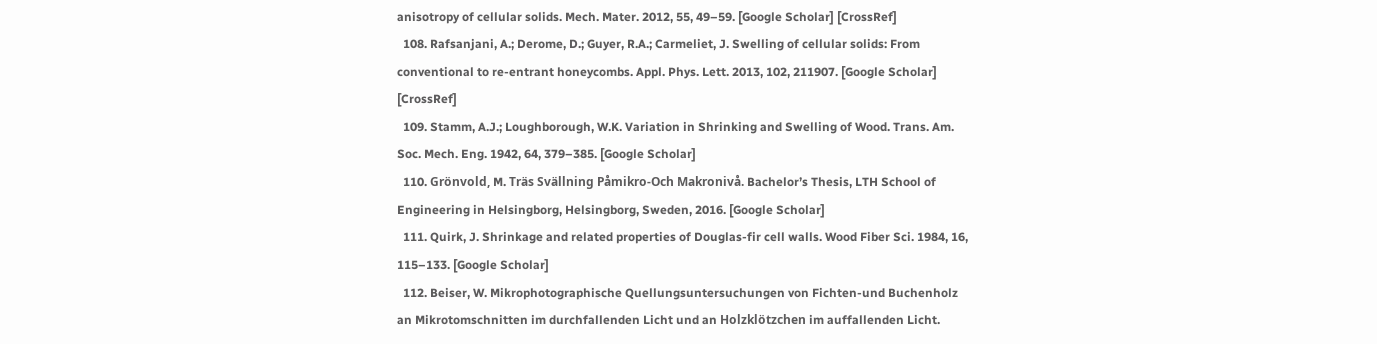anisotropy of cellular solids. Mech. Mater. 2012, 55, 49–59. [Google Scholar] [CrossRef]
  108. Rafsanjani, A.; Derome, D.; Guyer, R.A.; Carmeliet, J. Swelling of cellular solids: From conventional to re-entrant honeycombs. Appl. Phys. Lett. 2013, 102, 211907. [Google Scholar] [CrossRef]
  109. Stamm, A.J.; Loughborough, W.K. Variation in Shrinking and Swelling of Wood. Trans. Am. Soc. Mech. Eng. 1942, 64, 379–385. [Google Scholar]
  110. Grönvold, M. Träs Svällning Påmikro-Och Makronivå. Bachelor’s Thesis, LTH School of Engineering in Helsingborg, Helsingborg, Sweden, 2016. [Google Scholar]
  111. Quirk, J. Shrinkage and related properties of Douglas-fir cell walls. Wood Fiber Sci. 1984, 16, 115–133. [Google Scholar]
  112. Beiser, W. Mikrophotographische Quellungsuntersuchungen von Fichten-und Buchenholz an Mikrotomschnitten im durchfallenden Licht und an Holzklötzchen im auffallenden Licht.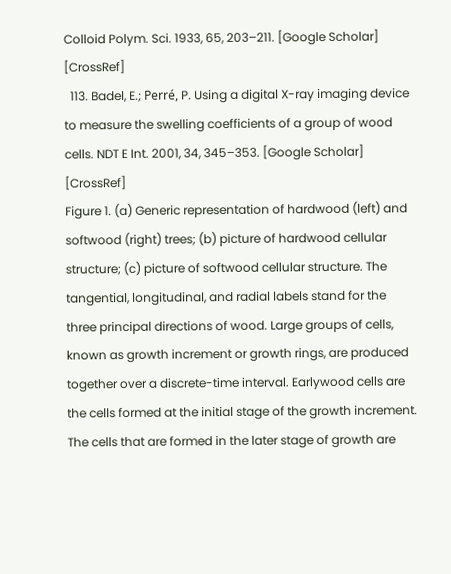Colloid Polym. Sci. 1933, 65, 203–211. [Google Scholar] [CrossRef]
  113. Badel, E.; Perré, P. Using a digital X-ray imaging device to measure the swelling coefficients of a group of wood cells. NDT E Int. 2001, 34, 345–353. [Google Scholar] [CrossRef]
Figure 1. (a) Generic representation of hardwood (left) and softwood (right) trees; (b) picture of hardwood cellular structure; (c) picture of softwood cellular structure. The tangential, longitudinal, and radial labels stand for the three principal directions of wood. Large groups of cells, known as growth increment or growth rings, are produced together over a discrete-time interval. Earlywood cells are the cells formed at the initial stage of the growth increment. The cells that are formed in the later stage of growth are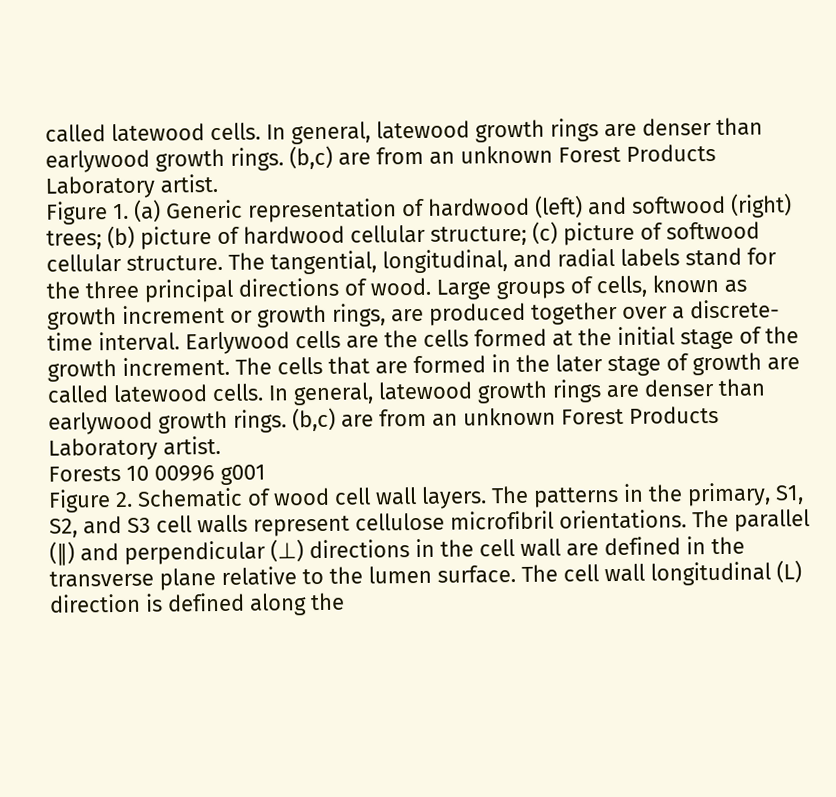called latewood cells. In general, latewood growth rings are denser than earlywood growth rings. (b,c) are from an unknown Forest Products Laboratory artist.
Figure 1. (a) Generic representation of hardwood (left) and softwood (right) trees; (b) picture of hardwood cellular structure; (c) picture of softwood cellular structure. The tangential, longitudinal, and radial labels stand for the three principal directions of wood. Large groups of cells, known as growth increment or growth rings, are produced together over a discrete-time interval. Earlywood cells are the cells formed at the initial stage of the growth increment. The cells that are formed in the later stage of growth are called latewood cells. In general, latewood growth rings are denser than earlywood growth rings. (b,c) are from an unknown Forest Products Laboratory artist.
Forests 10 00996 g001
Figure 2. Schematic of wood cell wall layers. The patterns in the primary, S1, S2, and S3 cell walls represent cellulose microfibril orientations. The parallel (∥) and perpendicular (⊥) directions in the cell wall are defined in the transverse plane relative to the lumen surface. The cell wall longitudinal (L) direction is defined along the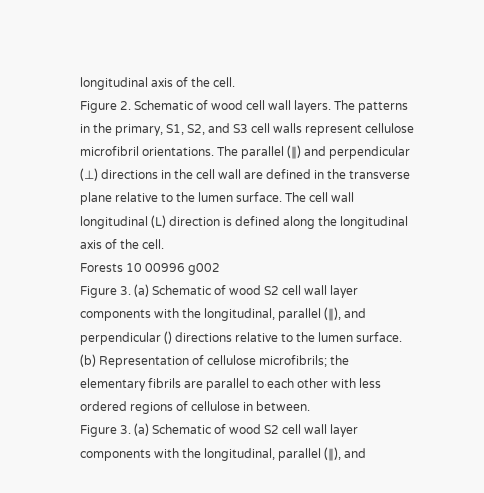longitudinal axis of the cell.
Figure 2. Schematic of wood cell wall layers. The patterns in the primary, S1, S2, and S3 cell walls represent cellulose microfibril orientations. The parallel (∥) and perpendicular (⊥) directions in the cell wall are defined in the transverse plane relative to the lumen surface. The cell wall longitudinal (L) direction is defined along the longitudinal axis of the cell.
Forests 10 00996 g002
Figure 3. (a) Schematic of wood S2 cell wall layer components with the longitudinal, parallel (∥), and perpendicular () directions relative to the lumen surface. (b) Representation of cellulose microfibrils; the elementary fibrils are parallel to each other with less ordered regions of cellulose in between.
Figure 3. (a) Schematic of wood S2 cell wall layer components with the longitudinal, parallel (∥), and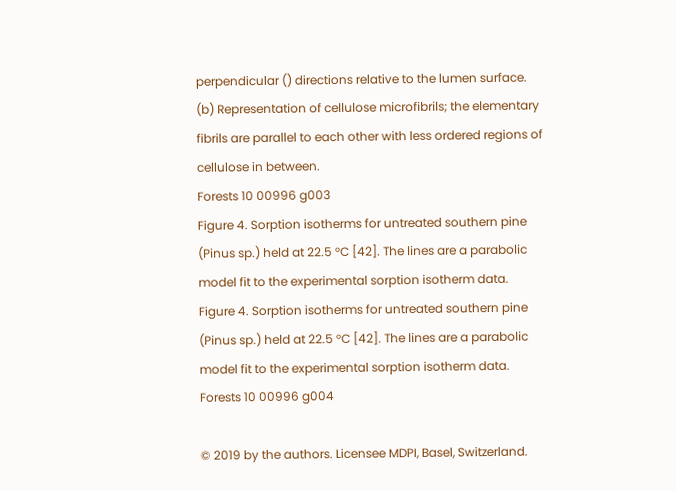perpendicular () directions relative to the lumen surface. (b) Representation of cellulose microfibrils; the elementary fibrils are parallel to each other with less ordered regions of cellulose in between.
Forests 10 00996 g003
Figure 4. Sorption isotherms for untreated southern pine (Pinus sp.) held at 22.5 °C [42]. The lines are a parabolic model fit to the experimental sorption isotherm data.
Figure 4. Sorption isotherms for untreated southern pine (Pinus sp.) held at 22.5 °C [42]. The lines are a parabolic model fit to the experimental sorption isotherm data.
Forests 10 00996 g004

© 2019 by the authors. Licensee MDPI, Basel, Switzerland.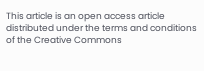This article is an open access article distributed under the terms and conditions of the Creative Commons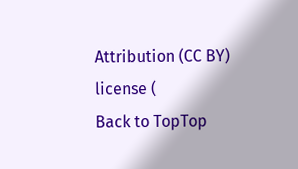Attribution (CC BY) license (
Back to TopTop